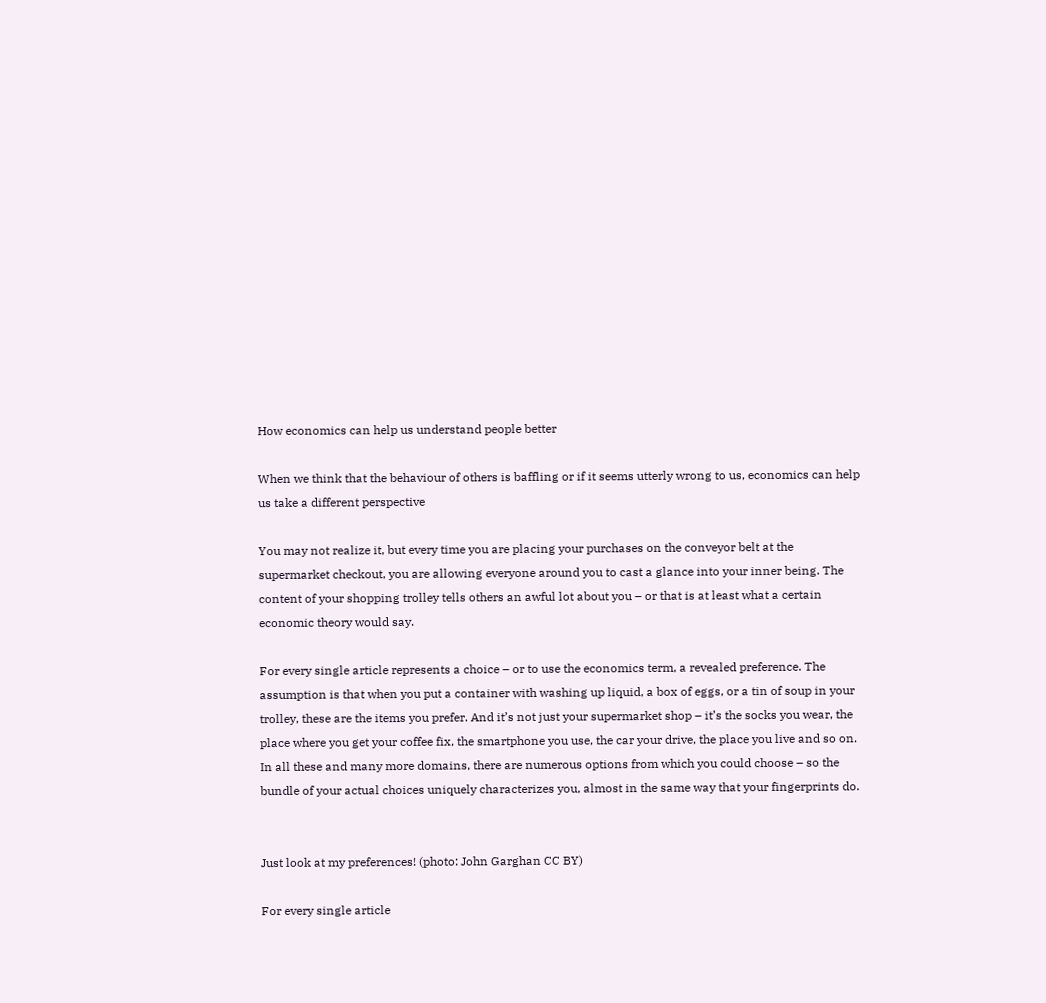How economics can help us understand people better

When we think that the behaviour of others is baffling or if it seems utterly wrong to us, economics can help us take a different perspective

You may not realize it, but every time you are placing your purchases on the conveyor belt at the supermarket checkout, you are allowing everyone around you to cast a glance into your inner being. The content of your shopping trolley tells others an awful lot about you – or that is at least what a certain economic theory would say.

For every single article represents a choice – or to use the economics term, a revealed preference. The assumption is that when you put a container with washing up liquid, a box of eggs, or a tin of soup in your trolley, these are the items you prefer. And it’s not just your supermarket shop – it’s the socks you wear, the place where you get your coffee fix, the smartphone you use, the car your drive, the place you live and so on. In all these and many more domains, there are numerous options from which you could choose – so the bundle of your actual choices uniquely characterizes you, almost in the same way that your fingerprints do.


Just look at my preferences! (photo: John Garghan CC BY)

For every single article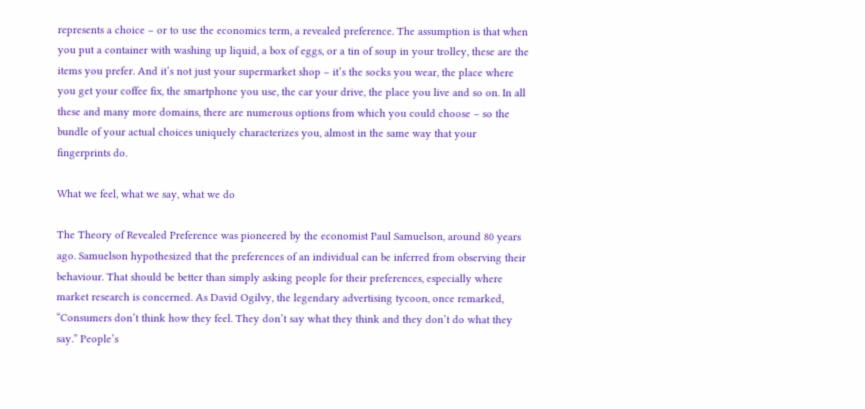represents a choice – or to use the economics term, a revealed preference. The assumption is that when you put a container with washing up liquid, a box of eggs, or a tin of soup in your trolley, these are the items you prefer. And it’s not just your supermarket shop – it’s the socks you wear, the place where you get your coffee fix, the smartphone you use, the car your drive, the place you live and so on. In all these and many more domains, there are numerous options from which you could choose – so the bundle of your actual choices uniquely characterizes you, almost in the same way that your fingerprints do.

What we feel, what we say, what we do

The Theory of Revealed Preference was pioneered by the economist Paul Samuelson, around 80 years ago. Samuelson hypothesized that the preferences of an individual can be inferred from observing their behaviour. That should be better than simply asking people for their preferences, especially where market research is concerned. As David Ogilvy, the legendary advertising tycoon, once remarked, “Consumers don’t think how they feel. They don’t say what they think and they don’t do what they say.” People’s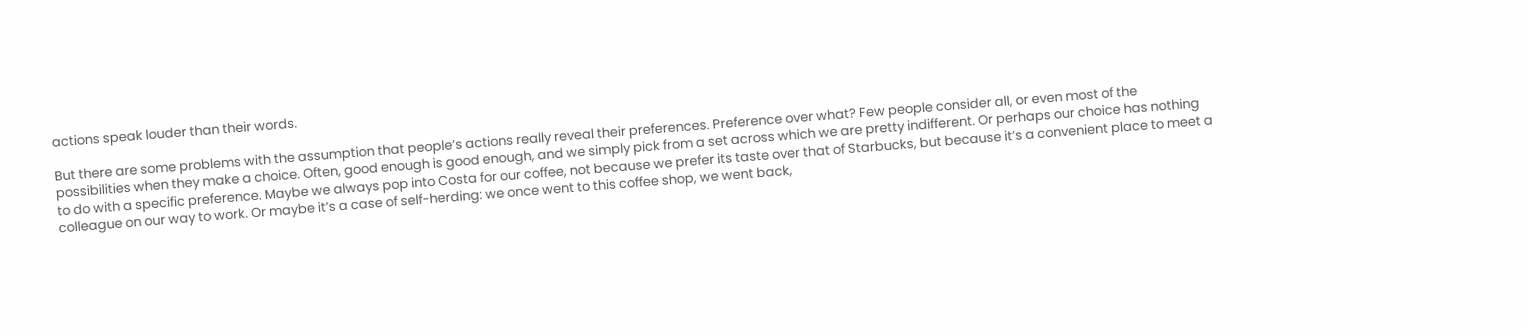actions speak louder than their words.

But there are some problems with the assumption that people’s actions really reveal their preferences. Preference over what? Few people consider all, or even most of the possibilities when they make a choice. Often, good enough is good enough, and we simply pick from a set across which we are pretty indifferent. Or perhaps our choice has nothing to do with a specific preference. Maybe we always pop into Costa for our coffee, not because we prefer its taste over that of Starbucks, but because it’s a convenient place to meet a colleague on our way to work. Or maybe it’s a case of self-herding: we once went to this coffee shop, we went back,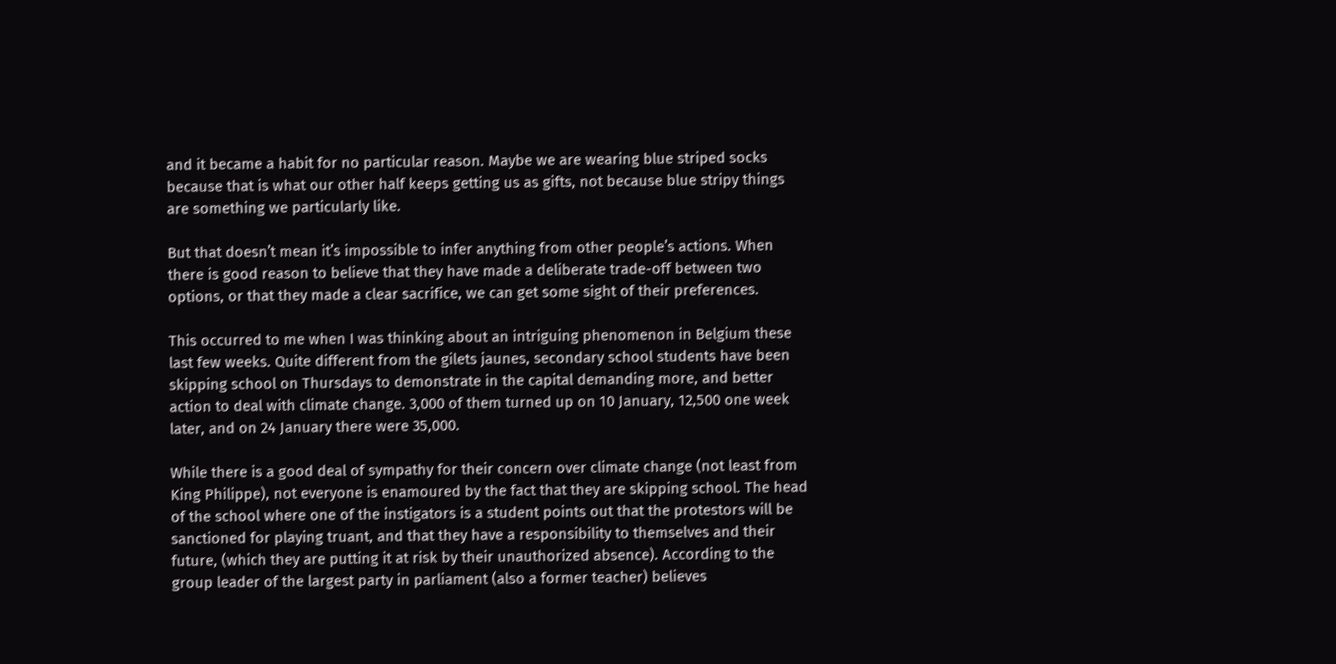and it became a habit for no particular reason. Maybe we are wearing blue striped socks because that is what our other half keeps getting us as gifts, not because blue stripy things are something we particularly like.

But that doesn’t mean it’s impossible to infer anything from other people’s actions. When there is good reason to believe that they have made a deliberate trade-off between two options, or that they made a clear sacrifice, we can get some sight of their preferences.

This occurred to me when I was thinking about an intriguing phenomenon in Belgium these last few weeks. Quite different from the gilets jaunes, secondary school students have been skipping school on Thursdays to demonstrate in the capital demanding more, and better action to deal with climate change. 3,000 of them turned up on 10 January, 12,500 one week later, and on 24 January there were 35,000.

While there is a good deal of sympathy for their concern over climate change (not least from King Philippe), not everyone is enamoured by the fact that they are skipping school. The head of the school where one of the instigators is a student points out that the protestors will be sanctioned for playing truant, and that they have a responsibility to themselves and their future, (which they are putting it at risk by their unauthorized absence). According to the group leader of the largest party in parliament (also a former teacher) believes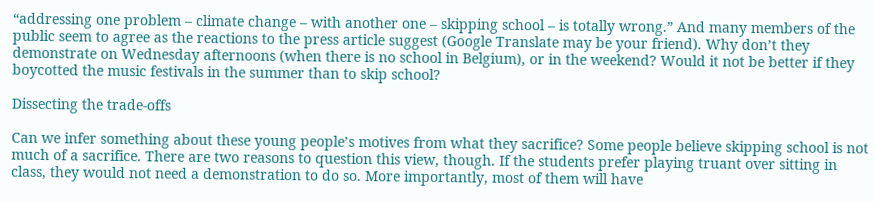“addressing one problem – climate change – with another one – skipping school – is totally wrong.” And many members of the public seem to agree as the reactions to the press article suggest (Google Translate may be your friend). Why don’t they demonstrate on Wednesday afternoons (when there is no school in Belgium), or in the weekend? Would it not be better if they boycotted the music festivals in the summer than to skip school?

Dissecting the trade-offs

Can we infer something about these young people’s motives from what they sacrifice? Some people believe skipping school is not much of a sacrifice. There are two reasons to question this view, though. If the students prefer playing truant over sitting in class, they would not need a demonstration to do so. More importantly, most of them will have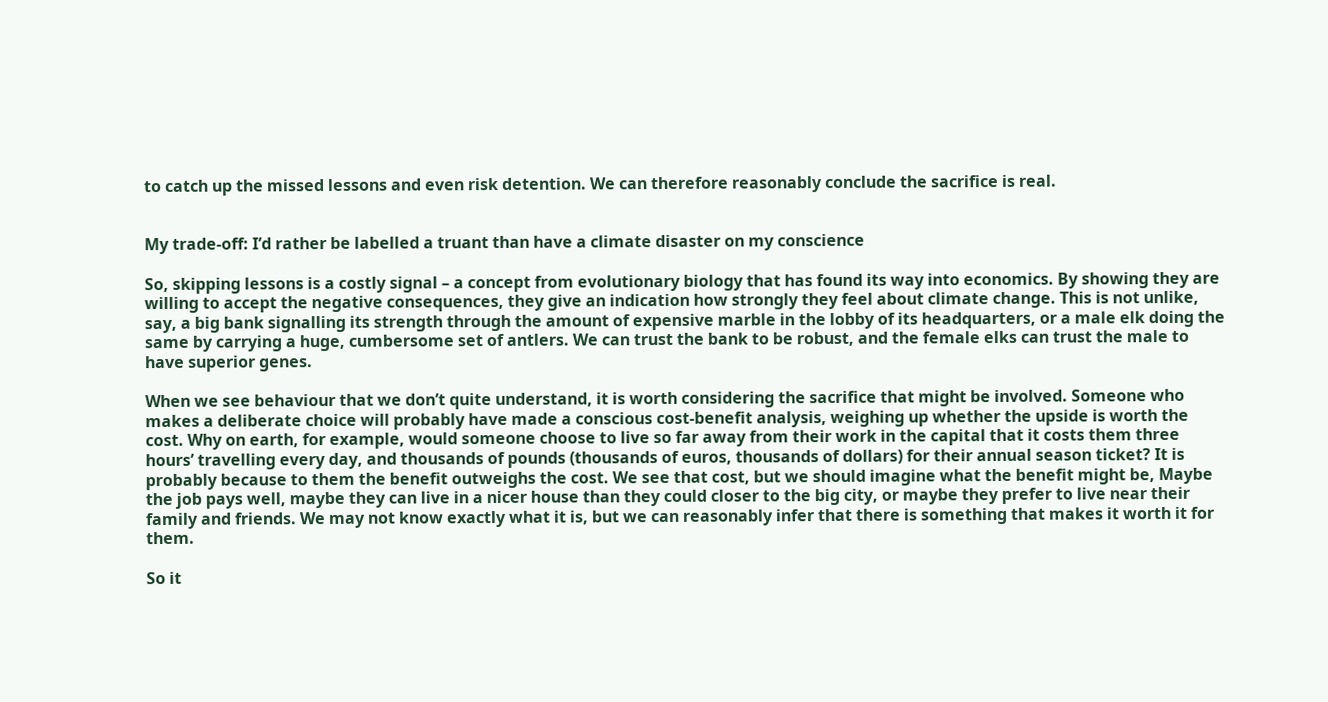to catch up the missed lessons and even risk detention. We can therefore reasonably conclude the sacrifice is real.


My trade-off: I’d rather be labelled a truant than have a climate disaster on my conscience

So, skipping lessons is a costly signal – a concept from evolutionary biology that has found its way into economics. By showing they are willing to accept the negative consequences, they give an indication how strongly they feel about climate change. This is not unlike, say, a big bank signalling its strength through the amount of expensive marble in the lobby of its headquarters, or a male elk doing the same by carrying a huge, cumbersome set of antlers. We can trust the bank to be robust, and the female elks can trust the male to have superior genes.

When we see behaviour that we don’t quite understand, it is worth considering the sacrifice that might be involved. Someone who makes a deliberate choice will probably have made a conscious cost-benefit analysis, weighing up whether the upside is worth the cost. Why on earth, for example, would someone choose to live so far away from their work in the capital that it costs them three hours’ travelling every day, and thousands of pounds (thousands of euros, thousands of dollars) for their annual season ticket? It is probably because to them the benefit outweighs the cost. We see that cost, but we should imagine what the benefit might be, Maybe the job pays well, maybe they can live in a nicer house than they could closer to the big city, or maybe they prefer to live near their family and friends. We may not know exactly what it is, but we can reasonably infer that there is something that makes it worth it for them.

So it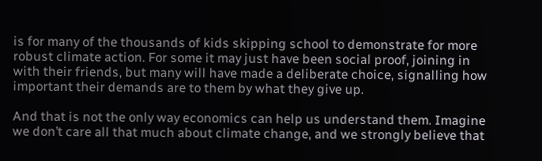is for many of the thousands of kids skipping school to demonstrate for more robust climate action. For some it may just have been social proof, joining in with their friends, but many will have made a deliberate choice, signalling how important their demands are to them by what they give up.

And that is not the only way economics can help us understand them. Imagine we don’t care all that much about climate change, and we strongly believe that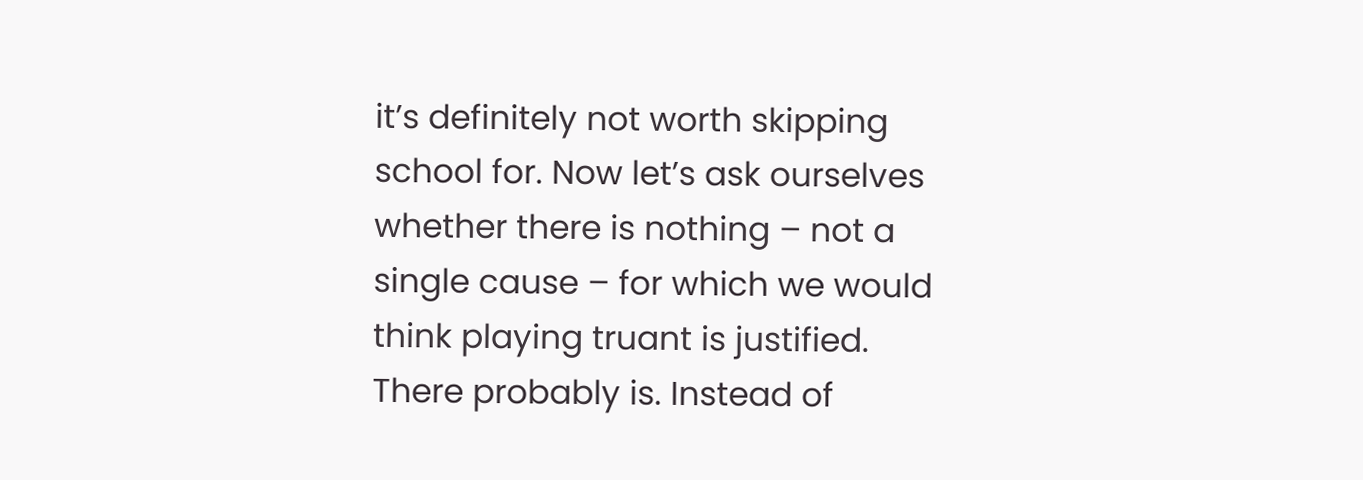it’s definitely not worth skipping school for. Now let’s ask ourselves whether there is nothing – not a single cause – for which we would think playing truant is justified. There probably is. Instead of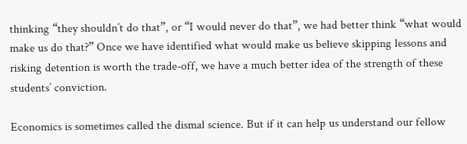thinking “they shouldn’t do that”, or “I would never do that”, we had better think “what would make us do that?” Once we have identified what would make us believe skipping lessons and risking detention is worth the trade-off, we have a much better idea of the strength of these students’ conviction.

Economics is sometimes called the dismal science. But if it can help us understand our fellow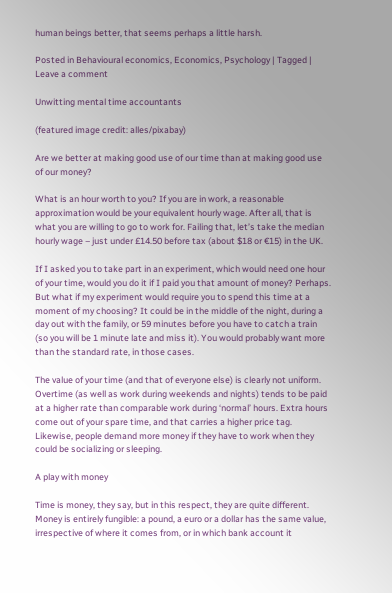human beings better, that seems perhaps a little harsh.

Posted in Behavioural economics, Economics, Psychology | Tagged | Leave a comment

Unwitting mental time accountants

(featured image credit: alles/pixabay)

Are we better at making good use of our time than at making good use of our money?

What is an hour worth to you? If you are in work, a reasonable approximation would be your equivalent hourly wage. After all, that is what you are willing to go to work for. Failing that, let’s take the median hourly wage – just under £14.50 before tax (about $18 or €15) in the UK.

If I asked you to take part in an experiment, which would need one hour of your time, would you do it if I paid you that amount of money? Perhaps. But what if my experiment would require you to spend this time at a moment of my choosing? It could be in the middle of the night, during a day out with the family, or 59 minutes before you have to catch a train (so you will be 1 minute late and miss it). You would probably want more than the standard rate, in those cases.

The value of your time (and that of everyone else) is clearly not uniform. Overtime (as well as work during weekends and nights) tends to be paid at a higher rate than comparable work during ‘normal’ hours. Extra hours come out of your spare time, and that carries a higher price tag. Likewise, people demand more money if they have to work when they could be socializing or sleeping.

A play with money

Time is money, they say, but in this respect, they are quite different. Money is entirely fungible: a pound, a euro or a dollar has the same value, irrespective of where it comes from, or in which bank account it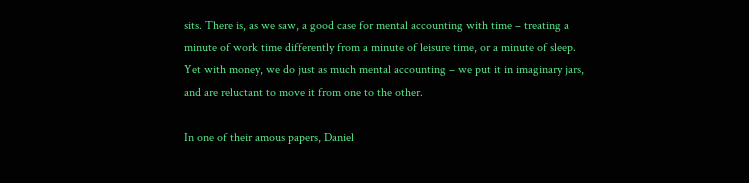sits. There is, as we saw, a good case for mental accounting with time – treating a minute of work time differently from a minute of leisure time, or a minute of sleep. Yet with money, we do just as much mental accounting – we put it in imaginary jars, and are reluctant to move it from one to the other.

In one of their amous papers, Daniel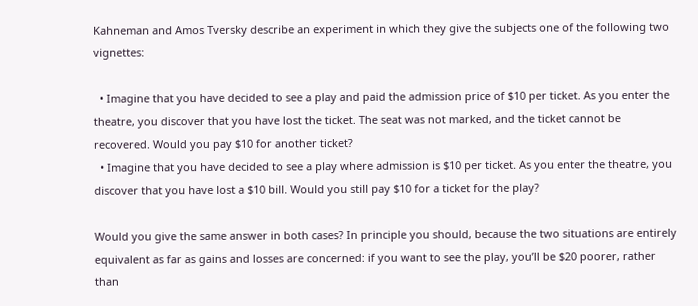Kahneman and Amos Tversky describe an experiment in which they give the subjects one of the following two vignettes:

  • Imagine that you have decided to see a play and paid the admission price of $10 per ticket. As you enter the theatre, you discover that you have lost the ticket. The seat was not marked, and the ticket cannot be recovered. Would you pay $10 for another ticket?
  • Imagine that you have decided to see a play where admission is $10 per ticket. As you enter the theatre, you discover that you have lost a $10 bill. Would you still pay $10 for a ticket for the play?

Would you give the same answer in both cases? In principle you should, because the two situations are entirely equivalent as far as gains and losses are concerned: if you want to see the play, you’ll be $20 poorer, rather than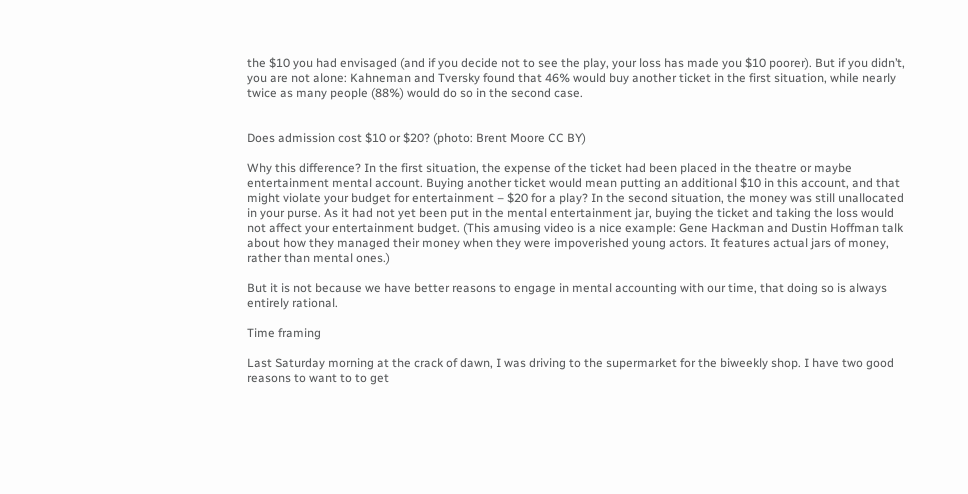the $10 you had envisaged (and if you decide not to see the play, your loss has made you $10 poorer). But if you didn’t, you are not alone: Kahneman and Tversky found that 46% would buy another ticket in the first situation, while nearly twice as many people (88%) would do so in the second case.


Does admission cost $10 or $20? (photo: Brent Moore CC BY)

Why this difference? In the first situation, the expense of the ticket had been placed in the theatre or maybe entertainment mental account. Buying another ticket would mean putting an additional $10 in this account, and that might violate your budget for entertainment – $20 for a play? In the second situation, the money was still unallocated in your purse. As it had not yet been put in the mental entertainment jar, buying the ticket and taking the loss would not affect your entertainment budget. (This amusing video is a nice example: Gene Hackman and Dustin Hoffman talk about how they managed their money when they were impoverished young actors. It features actual jars of money, rather than mental ones.)

But it is not because we have better reasons to engage in mental accounting with our time, that doing so is always entirely rational.

Time framing

Last Saturday morning at the crack of dawn, I was driving to the supermarket for the biweekly shop. I have two good reasons to want to to get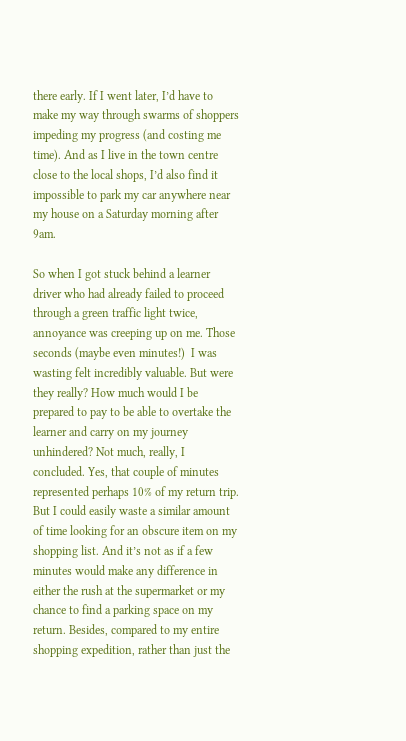there early. If I went later, I’d have to make my way through swarms of shoppers impeding my progress (and costing me time). And as I live in the town centre close to the local shops, I’d also find it impossible to park my car anywhere near my house on a Saturday morning after 9am.

So when I got stuck behind a learner driver who had already failed to proceed through a green traffic light twice, annoyance was creeping up on me. Those seconds (maybe even minutes!)  I was wasting felt incredibly valuable. But were they really? How much would I be prepared to pay to be able to overtake the learner and carry on my journey unhindered? Not much, really, I concluded. Yes, that couple of minutes represented perhaps 10% of my return trip. But I could easily waste a similar amount of time looking for an obscure item on my shopping list. And it’s not as if a few minutes would make any difference in either the rush at the supermarket or my chance to find a parking space on my return. Besides, compared to my entire shopping expedition, rather than just the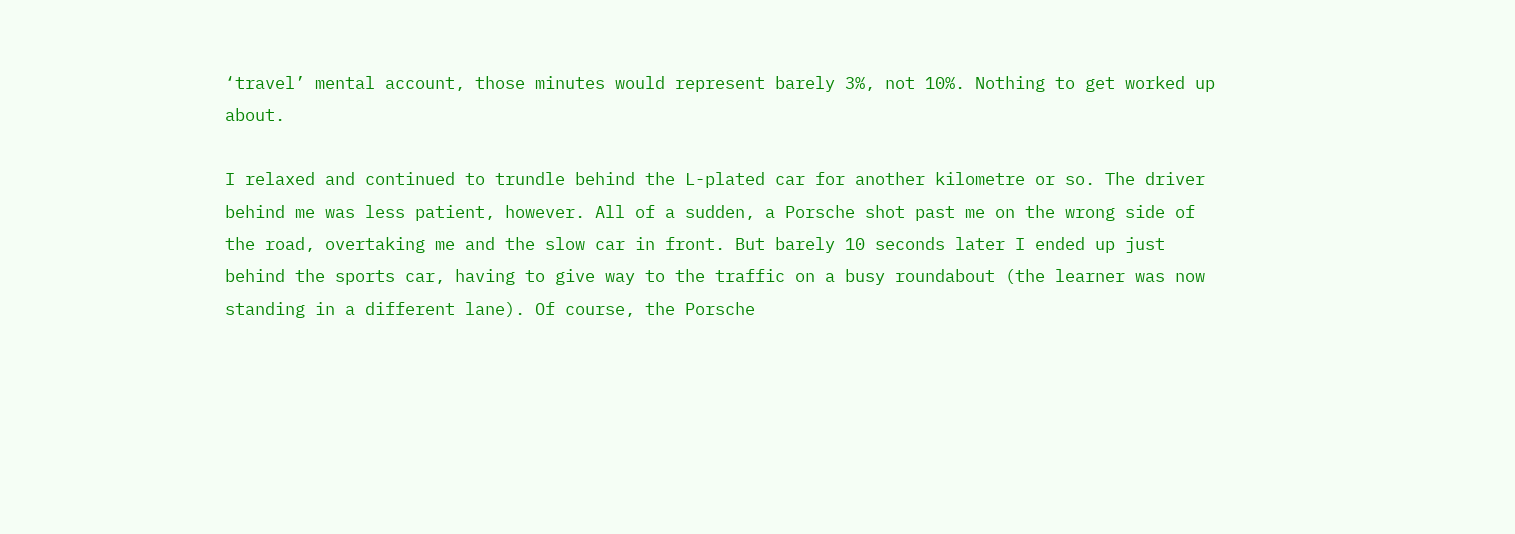‘travel’ mental account, those minutes would represent barely 3%, not 10%. Nothing to get worked up about.

I relaxed and continued to trundle behind the L-plated car for another kilometre or so. The driver behind me was less patient, however. All of a sudden, a Porsche shot past me on the wrong side of the road, overtaking me and the slow car in front. But barely 10 seconds later I ended up just behind the sports car, having to give way to the traffic on a busy roundabout (the learner was now standing in a different lane). Of course, the Porsche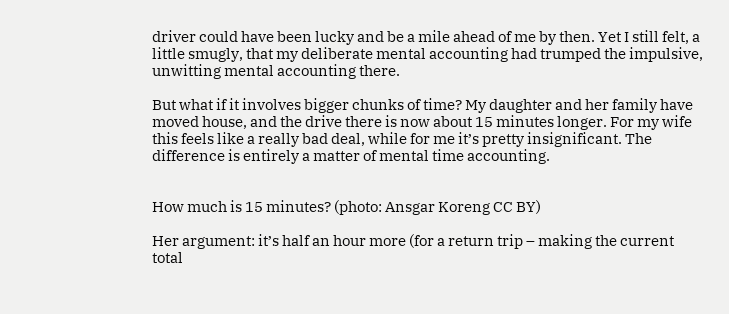driver could have been lucky and be a mile ahead of me by then. Yet I still felt, a little smugly, that my deliberate mental accounting had trumped the impulsive, unwitting mental accounting there.

But what if it involves bigger chunks of time? My daughter and her family have moved house, and the drive there is now about 15 minutes longer. For my wife this feels like a really bad deal, while for me it’s pretty insignificant. The difference is entirely a matter of mental time accounting.


How much is 15 minutes? (photo: Ansgar Koreng CC BY)

Her argument: it’s half an hour more (for a return trip – making the current total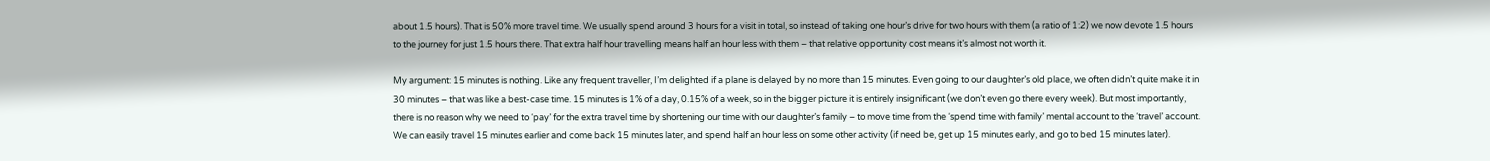about 1.5 hours). That is 50% more travel time. We usually spend around 3 hours for a visit in total, so instead of taking one hour’s drive for two hours with them (a ratio of 1:2) we now devote 1.5 hours to the journey for just 1.5 hours there. That extra half hour travelling means half an hour less with them – that relative opportunity cost means it’s almost not worth it.

My argument: 15 minutes is nothing. Like any frequent traveller, I’m delighted if a plane is delayed by no more than 15 minutes. Even going to our daughter’s old place, we often didn’t quite make it in 30 minutes – that was like a best-case time. 15 minutes is 1% of a day, 0.15% of a week, so in the bigger picture it is entirely insignificant (we don’t even go there every week). But most importantly, there is no reason why we need to ‘pay’ for the extra travel time by shortening our time with our daughter’s family – to move time from the ‘spend time with family’ mental account to the ‘travel’ account. We can easily travel 15 minutes earlier and come back 15 minutes later, and spend half an hour less on some other activity (if need be, get up 15 minutes early, and go to bed 15 minutes later).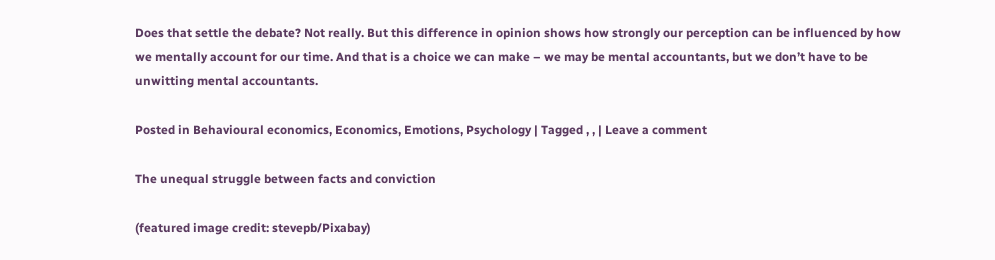Does that settle the debate? Not really. But this difference in opinion shows how strongly our perception can be influenced by how we mentally account for our time. And that is a choice we can make – we may be mental accountants, but we don’t have to be unwitting mental accountants.

Posted in Behavioural economics, Economics, Emotions, Psychology | Tagged , , | Leave a comment

The unequal struggle between facts and conviction

(featured image credit: stevepb/Pixabay)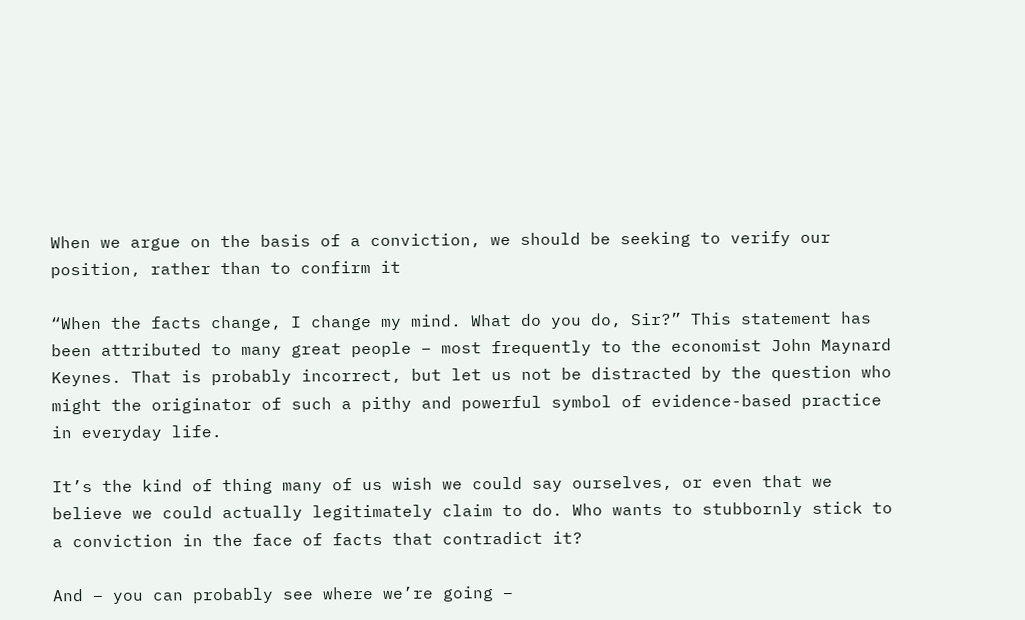When we argue on the basis of a conviction, we should be seeking to verify our position, rather than to confirm it

“When the facts change, I change my mind. What do you do, Sir?” This statement has been attributed to many great people – most frequently to the economist John Maynard Keynes. That is probably incorrect, but let us not be distracted by the question who might the originator of such a pithy and powerful symbol of evidence-based practice in everyday life.

It’s the kind of thing many of us wish we could say ourselves, or even that we believe we could actually legitimately claim to do. Who wants to stubbornly stick to a conviction in the face of facts that contradict it?

And – you can probably see where we’re going –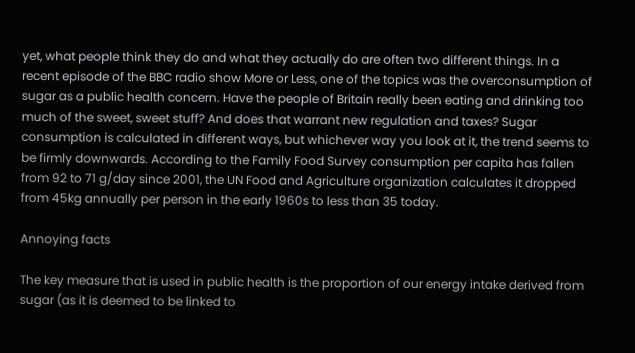yet, what people think they do and what they actually do are often two different things. In a recent episode of the BBC radio show More or Less, one of the topics was the overconsumption of sugar as a public health concern. Have the people of Britain really been eating and drinking too much of the sweet, sweet stuff? And does that warrant new regulation and taxes? Sugar consumption is calculated in different ways, but whichever way you look at it, the trend seems to be firmly downwards. According to the Family Food Survey consumption per capita has fallen from 92 to 71 g/day since 2001, the UN Food and Agriculture organization calculates it dropped from 45kg annually per person in the early 1960s to less than 35 today.

Annoying facts

The key measure that is used in public health is the proportion of our energy intake derived from sugar (as it is deemed to be linked to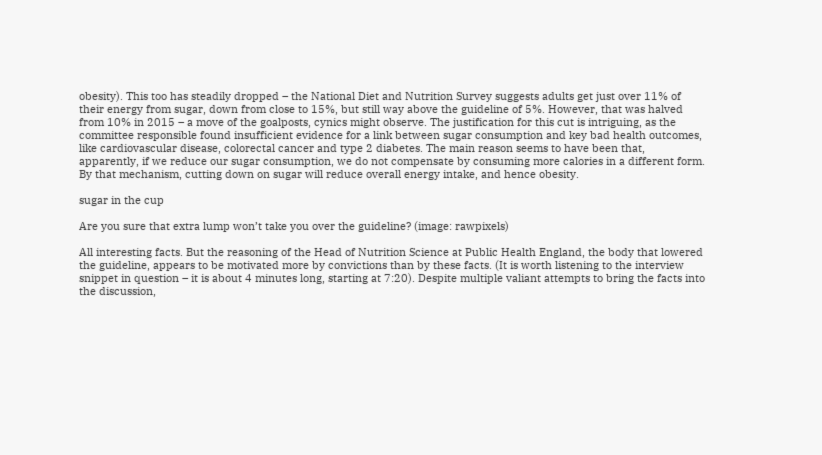obesity). This too has steadily dropped – the National Diet and Nutrition Survey suggests adults get just over 11% of their energy from sugar, down from close to 15%, but still way above the guideline of 5%. However, that was halved from 10% in 2015 – a move of the goalposts, cynics might observe. The justification for this cut is intriguing, as the committee responsible found insufficient evidence for a link between sugar consumption and key bad health outcomes, like cardiovascular disease, colorectal cancer and type 2 diabetes. The main reason seems to have been that, apparently, if we reduce our sugar consumption, we do not compensate by consuming more calories in a different form. By that mechanism, cutting down on sugar will reduce overall energy intake, and hence obesity.

sugar in the cup

Are you sure that extra lump won’t take you over the guideline? (image: rawpixels)

All interesting facts. But the reasoning of the Head of Nutrition Science at Public Health England, the body that lowered the guideline, appears to be motivated more by convictions than by these facts. (It is worth listening to the interview snippet in question – it is about 4 minutes long, starting at 7:20). Despite multiple valiant attempts to bring the facts into the discussion,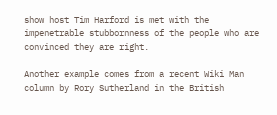show host Tim Harford is met with the impenetrable stubbornness of the people who are convinced they are right.

Another example comes from a recent Wiki Man column by Rory Sutherland in the British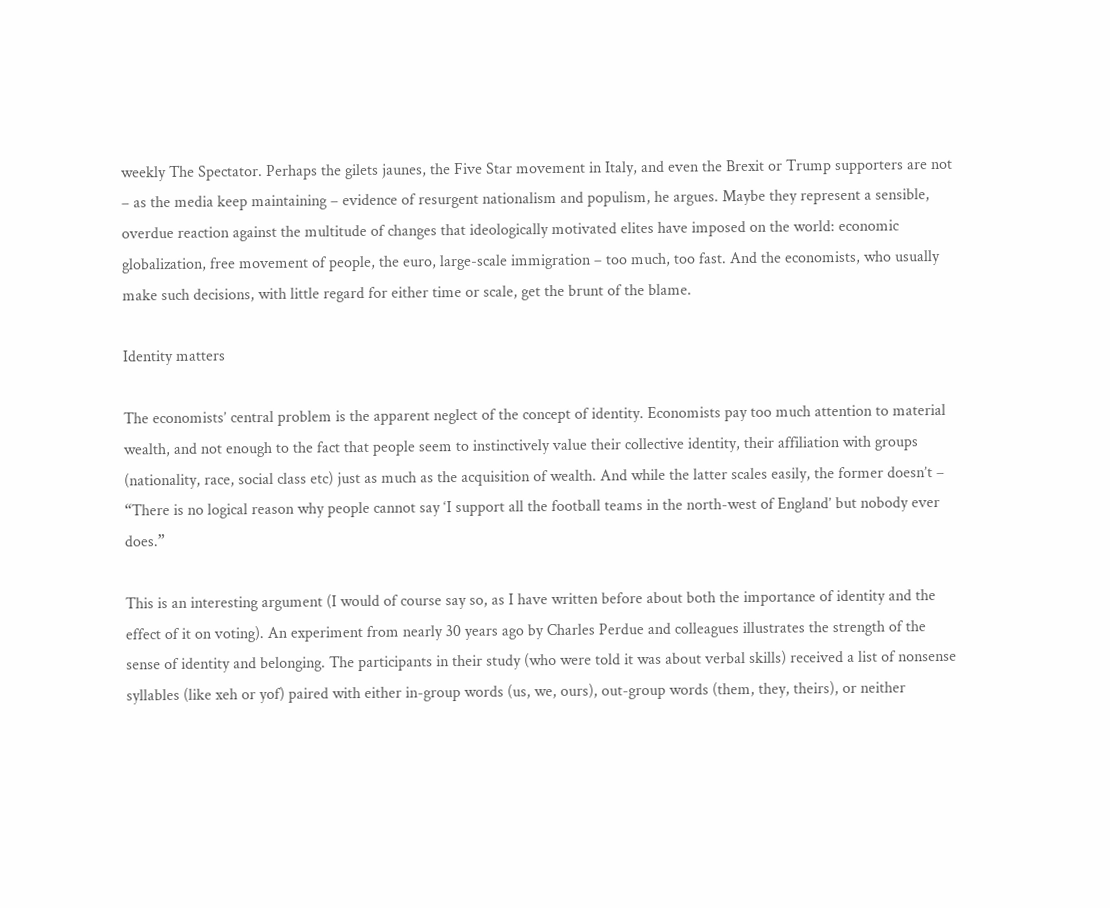weekly The Spectator. Perhaps the gilets jaunes, the Five Star movement in Italy, and even the Brexit or Trump supporters are not – as the media keep maintaining – evidence of resurgent nationalism and populism, he argues. Maybe they represent a sensible, overdue reaction against the multitude of changes that ideologically motivated elites have imposed on the world: economic globalization, free movement of people, the euro, large-scale immigration – too much, too fast. And the economists, who usually make such decisions, with little regard for either time or scale, get the brunt of the blame.

Identity matters

The economists’ central problem is the apparent neglect of the concept of identity. Economists pay too much attention to material wealth, and not enough to the fact that people seem to instinctively value their collective identity, their affiliation with groups (nationality, race, social class etc) just as much as the acquisition of wealth. And while the latter scales easily, the former doesn’t – “There is no logical reason why people cannot say ‘I support all the football teams in the north-west of England’ but nobody ever does.”

This is an interesting argument (I would of course say so, as I have written before about both the importance of identity and the effect of it on voting). An experiment from nearly 30 years ago by Charles Perdue and colleagues illustrates the strength of the sense of identity and belonging. The participants in their study (who were told it was about verbal skills) received a list of nonsense syllables (like xeh or yof) paired with either in-group words (us, we, ours), out-group words (them, they, theirs), or neither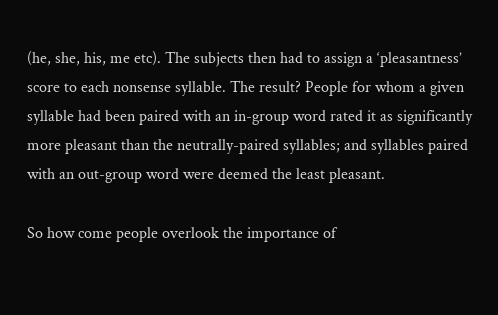(he, she, his, me etc). The subjects then had to assign a ‘pleasantness’ score to each nonsense syllable. The result? People for whom a given syllable had been paired with an in-group word rated it as significantly more pleasant than the neutrally-paired syllables; and syllables paired with an out-group word were deemed the least pleasant.

So how come people overlook the importance of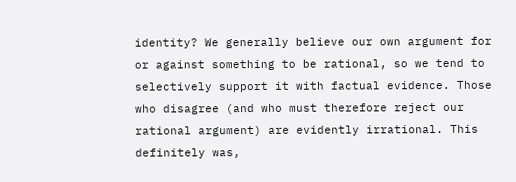identity? We generally believe our own argument for or against something to be rational, so we tend to selectively support it with factual evidence. Those who disagree (and who must therefore reject our rational argument) are evidently irrational. This definitely was,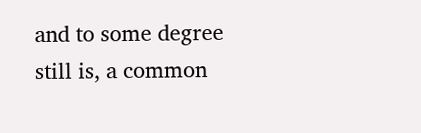and to some degree still is, a common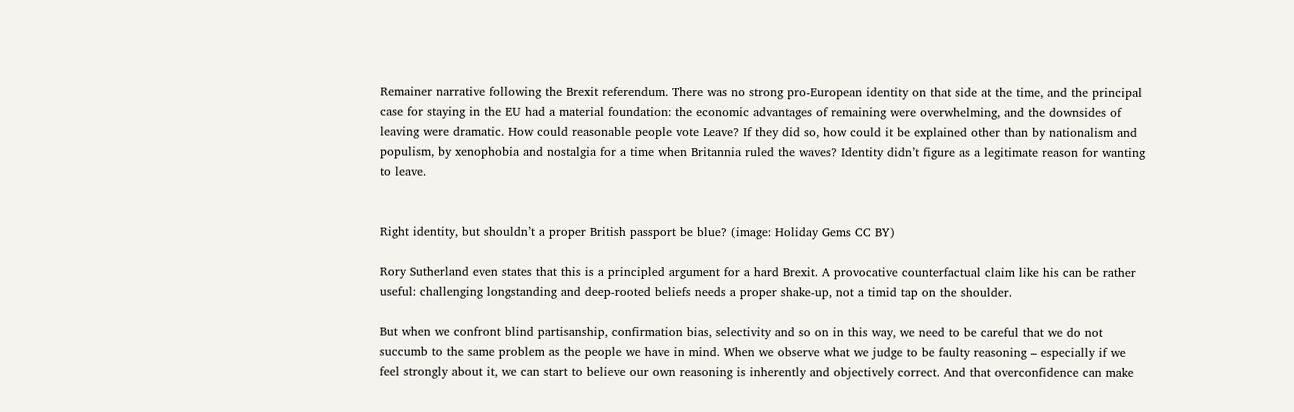Remainer narrative following the Brexit referendum. There was no strong pro-European identity on that side at the time, and the principal case for staying in the EU had a material foundation: the economic advantages of remaining were overwhelming, and the downsides of leaving were dramatic. How could reasonable people vote Leave? If they did so, how could it be explained other than by nationalism and populism, by xenophobia and nostalgia for a time when Britannia ruled the waves? Identity didn’t figure as a legitimate reason for wanting to leave.


Right identity, but shouldn’t a proper British passport be blue? (image: Holiday Gems CC BY)

Rory Sutherland even states that this is a principled argument for a hard Brexit. A provocative counterfactual claim like his can be rather useful: challenging longstanding and deep-rooted beliefs needs a proper shake-up, not a timid tap on the shoulder.

But when we confront blind partisanship, confirmation bias, selectivity and so on in this way, we need to be careful that we do not succumb to the same problem as the people we have in mind. When we observe what we judge to be faulty reasoning – especially if we feel strongly about it, we can start to believe our own reasoning is inherently and objectively correct. And that overconfidence can make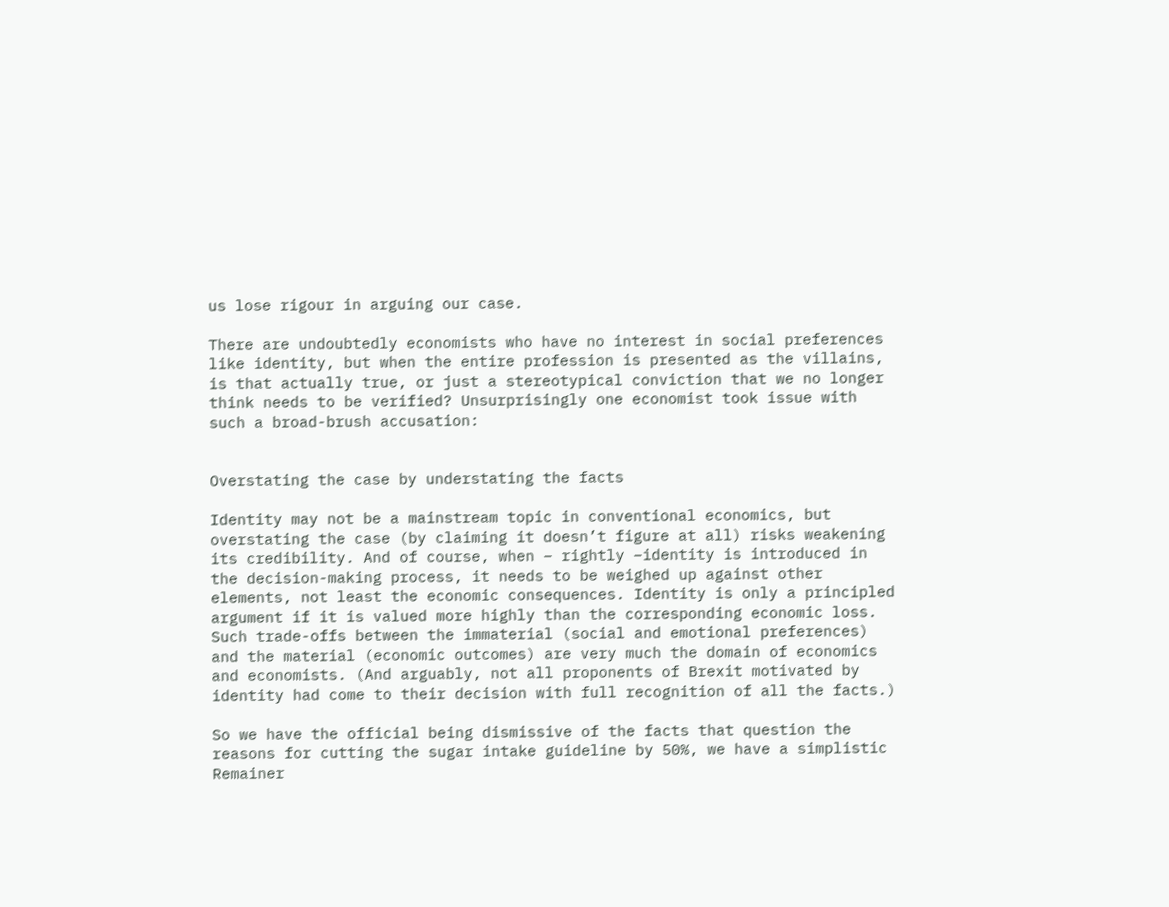us lose rigour in arguing our case.

There are undoubtedly economists who have no interest in social preferences like identity, but when the entire profession is presented as the villains, is that actually true, or just a stereotypical conviction that we no longer think needs to be verified? Unsurprisingly one economist took issue with such a broad-brush accusation:


Overstating the case by understating the facts

Identity may not be a mainstream topic in conventional economics, but overstating the case (by claiming it doesn’t figure at all) risks weakening its credibility. And of course, when – rightly –identity is introduced in the decision-making process, it needs to be weighed up against other elements, not least the economic consequences. Identity is only a principled argument if it is valued more highly than the corresponding economic loss. Such trade-offs between the immaterial (social and emotional preferences) and the material (economic outcomes) are very much the domain of economics and economists. (And arguably, not all proponents of Brexit motivated by identity had come to their decision with full recognition of all the facts.)

So we have the official being dismissive of the facts that question the reasons for cutting the sugar intake guideline by 50%, we have a simplistic Remainer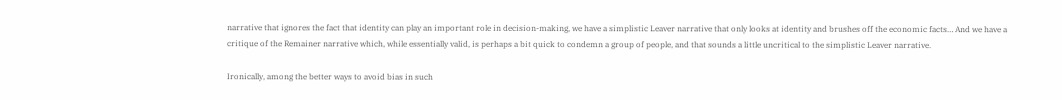narrative that ignores the fact that identity can play an important role in decision-making, we have a simplistic Leaver narrative that only looks at identity and brushes off the economic facts… And we have a critique of the Remainer narrative which, while essentially valid, is perhaps a bit quick to condemn a group of people, and that sounds a little uncritical to the simplistic Leaver narrative.

Ironically, among the better ways to avoid bias in such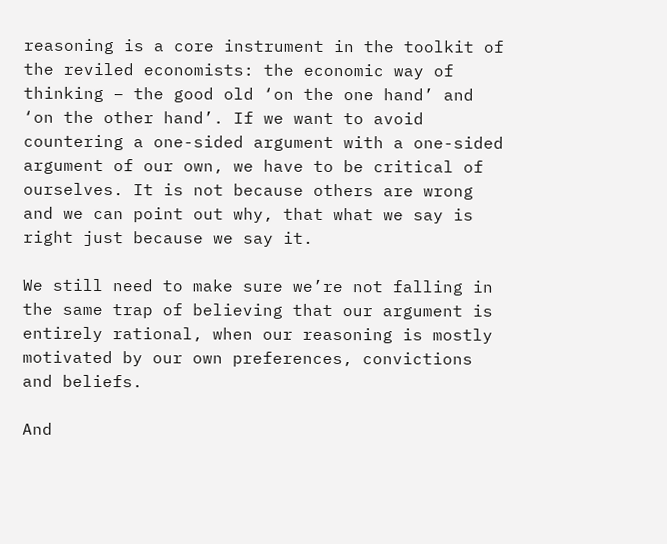reasoning is a core instrument in the toolkit of the reviled economists: the economic way of thinking – the good old ‘on the one hand’ and ‘on the other hand’. If we want to avoid countering a one-sided argument with a one-sided argument of our own, we have to be critical of ourselves. It is not because others are wrong and we can point out why, that what we say is right just because we say it.

We still need to make sure we’re not falling in the same trap of believing that our argument is entirely rational, when our reasoning is mostly motivated by our own preferences, convictions and beliefs.

And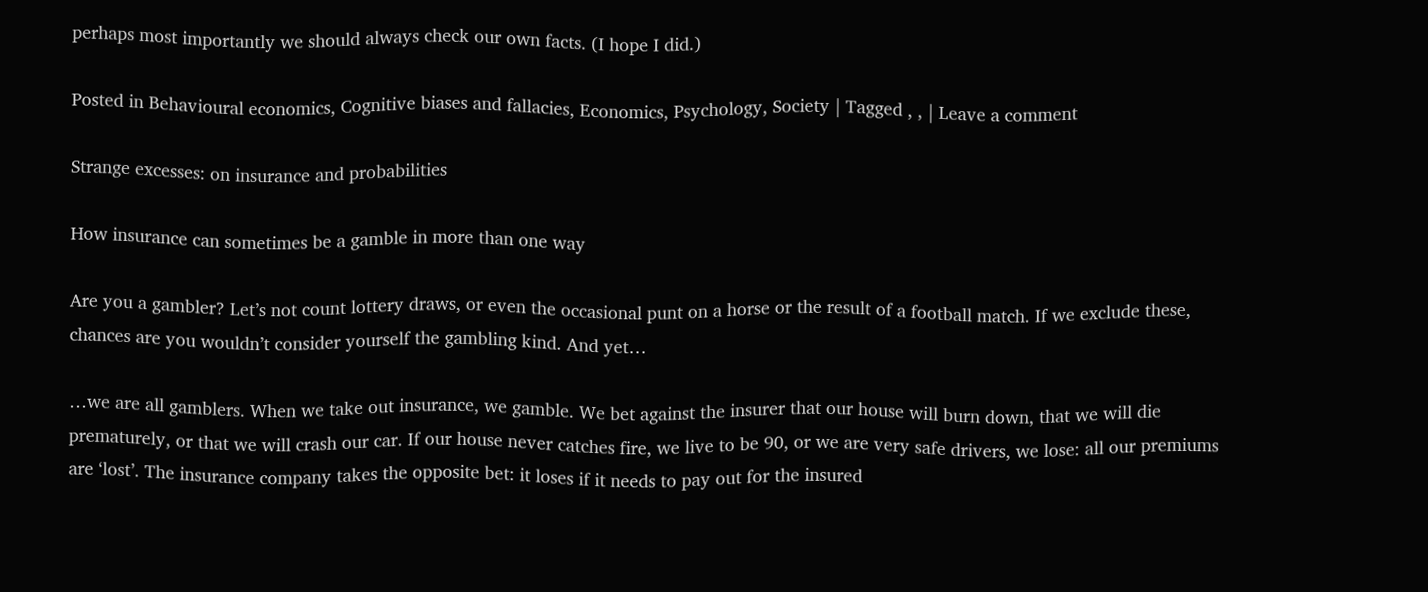perhaps most importantly we should always check our own facts. (I hope I did.)

Posted in Behavioural economics, Cognitive biases and fallacies, Economics, Psychology, Society | Tagged , , | Leave a comment

Strange excesses: on insurance and probabilities

How insurance can sometimes be a gamble in more than one way

Are you a gambler? Let’s not count lottery draws, or even the occasional punt on a horse or the result of a football match. If we exclude these, chances are you wouldn’t consider yourself the gambling kind. And yet…

…we are all gamblers. When we take out insurance, we gamble. We bet against the insurer that our house will burn down, that we will die prematurely, or that we will crash our car. If our house never catches fire, we live to be 90, or we are very safe drivers, we lose: all our premiums are ‘lost’. The insurance company takes the opposite bet: it loses if it needs to pay out for the insured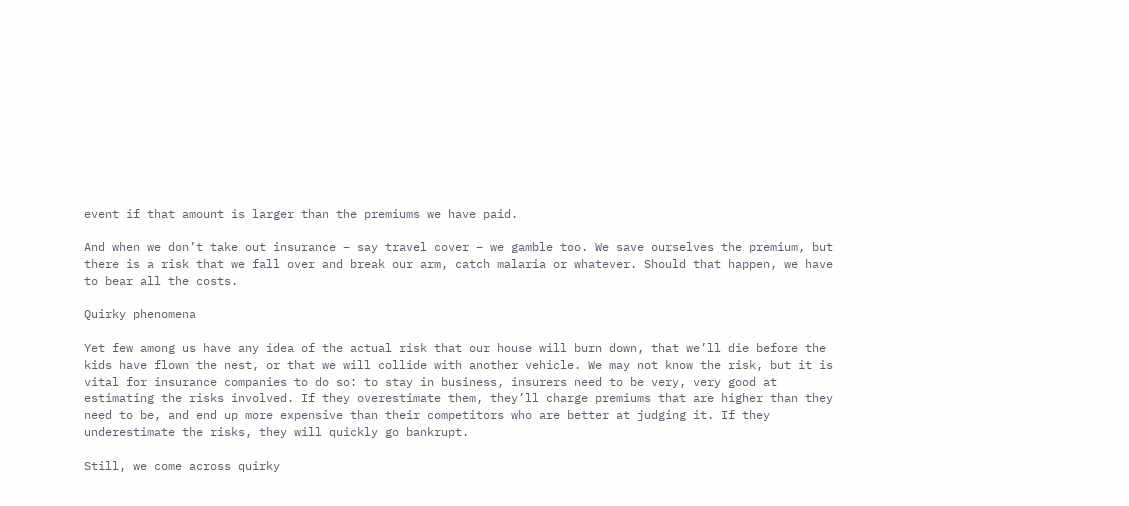event if that amount is larger than the premiums we have paid.

And when we don’t take out insurance – say travel cover – we gamble too. We save ourselves the premium, but there is a risk that we fall over and break our arm, catch malaria or whatever. Should that happen, we have to bear all the costs.

Quirky phenomena

Yet few among us have any idea of the actual risk that our house will burn down, that we’ll die before the kids have flown the nest, or that we will collide with another vehicle. We may not know the risk, but it is vital for insurance companies to do so: to stay in business, insurers need to be very, very good at estimating the risks involved. If they overestimate them, they’ll charge premiums that are higher than they need to be, and end up more expensive than their competitors who are better at judging it. If they underestimate the risks, they will quickly go bankrupt.

Still, we come across quirky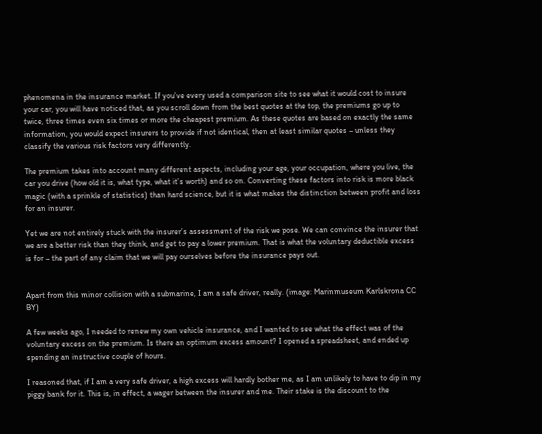phenomena in the insurance market. If you’ve every used a comparison site to see what it would cost to insure your car, you will have noticed that, as you scroll down from the best quotes at the top, the premiums go up to twice, three times even six times or more the cheapest premium. As these quotes are based on exactly the same information, you would expect insurers to provide if not identical, then at least similar quotes – unless they classify the various risk factors very differently.

The premium takes into account many different aspects, including your age, your occupation, where you live, the car you drive (how old it is, what type, what it’s worth) and so on. Converting these factors into risk is more black magic (with a sprinkle of statistics) than hard science, but it is what makes the distinction between profit and loss for an insurer.

Yet we are not entirely stuck with the insurer’s assessment of the risk we pose. We can convince the insurer that we are a better risk than they think, and get to pay a lower premium. That is what the voluntary deductible excess is for – the part of any claim that we will pay ourselves before the insurance pays out.


Apart from this minor collision with a submarine, I am a safe driver, really. (image: Marinmuseum Karlskrona CC BY)

A few weeks ago, I needed to renew my own vehicle insurance, and I wanted to see what the effect was of the voluntary excess on the premium. Is there an optimum excess amount? I opened a spreadsheet, and ended up spending an instructive couple of hours.

I reasoned that, if I am a very safe driver, a high excess will hardly bother me, as I am unlikely to have to dip in my piggy bank for it. This is, in effect, a wager between the insurer and me. Their stake is the discount to the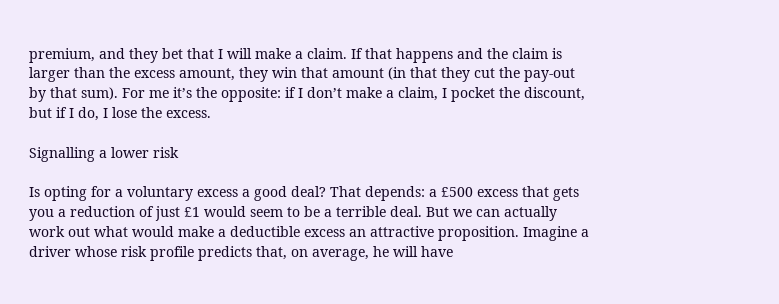premium, and they bet that I will make a claim. If that happens and the claim is larger than the excess amount, they win that amount (in that they cut the pay-out by that sum). For me it’s the opposite: if I don’t make a claim, I pocket the discount, but if I do, I lose the excess.

Signalling a lower risk

Is opting for a voluntary excess a good deal? That depends: a £500 excess that gets you a reduction of just £1 would seem to be a terrible deal. But we can actually work out what would make a deductible excess an attractive proposition. Imagine a driver whose risk profile predicts that, on average, he will have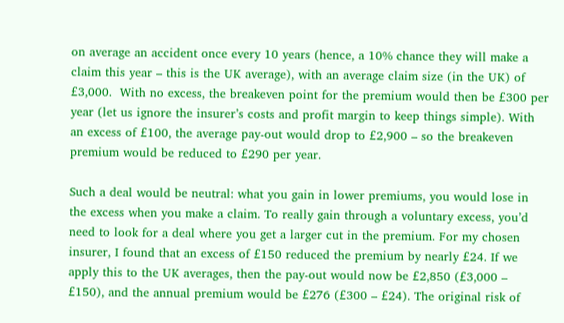on average an accident once every 10 years (hence, a 10% chance they will make a claim this year – this is the UK average), with an average claim size (in the UK) of £3,000.  With no excess, the breakeven point for the premium would then be £300 per year (let us ignore the insurer’s costs and profit margin to keep things simple). With an excess of £100, the average pay-out would drop to £2,900 – so the breakeven premium would be reduced to £290 per year.

Such a deal would be neutral: what you gain in lower premiums, you would lose in the excess when you make a claim. To really gain through a voluntary excess, you’d need to look for a deal where you get a larger cut in the premium. For my chosen insurer, I found that an excess of £150 reduced the premium by nearly £24. If we apply this to the UK averages, then the pay-out would now be £2,850 (£3,000 – £150), and the annual premium would be £276 (£300 – £24). The original risk of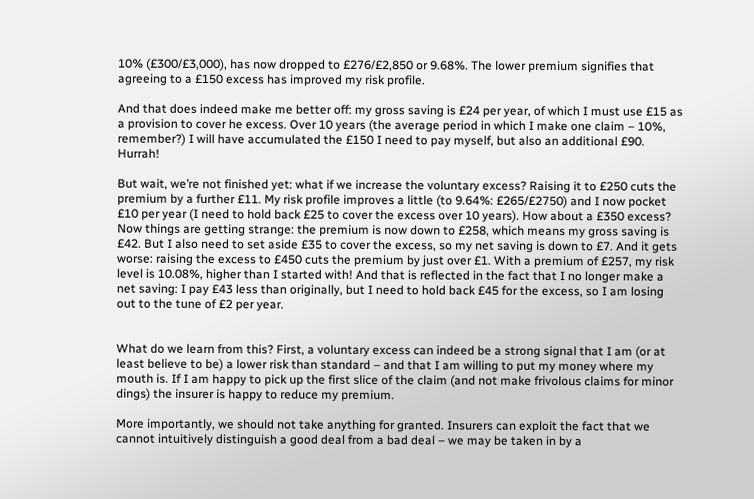10% (£300/£3,000), has now dropped to £276/£2,850 or 9.68%. The lower premium signifies that agreeing to a £150 excess has improved my risk profile.

And that does indeed make me better off: my gross saving is £24 per year, of which I must use £15 as a provision to cover he excess. Over 10 years (the average period in which I make one claim – 10%, remember?) I will have accumulated the £150 I need to pay myself, but also an additional £90. Hurrah!

But wait, we’re not finished yet: what if we increase the voluntary excess? Raising it to £250 cuts the premium by a further £11. My risk profile improves a little (to 9.64%: £265/£2750) and I now pocket £10 per year (I need to hold back £25 to cover the excess over 10 years). How about a £350 excess? Now things are getting strange: the premium is now down to £258, which means my gross saving is £42. But I also need to set aside £35 to cover the excess, so my net saving is down to £7. And it gets worse: raising the excess to £450 cuts the premium by just over £1. With a premium of £257, my risk level is 10.08%, higher than I started with! And that is reflected in the fact that I no longer make a net saving: I pay £43 less than originally, but I need to hold back £45 for the excess, so I am losing out to the tune of £2 per year.


What do we learn from this? First, a voluntary excess can indeed be a strong signal that I am (or at least believe to be) a lower risk than standard – and that I am willing to put my money where my mouth is. If I am happy to pick up the first slice of the claim (and not make frivolous claims for minor dings) the insurer is happy to reduce my premium.

More importantly, we should not take anything for granted. Insurers can exploit the fact that we cannot intuitively distinguish a good deal from a bad deal – we may be taken in by a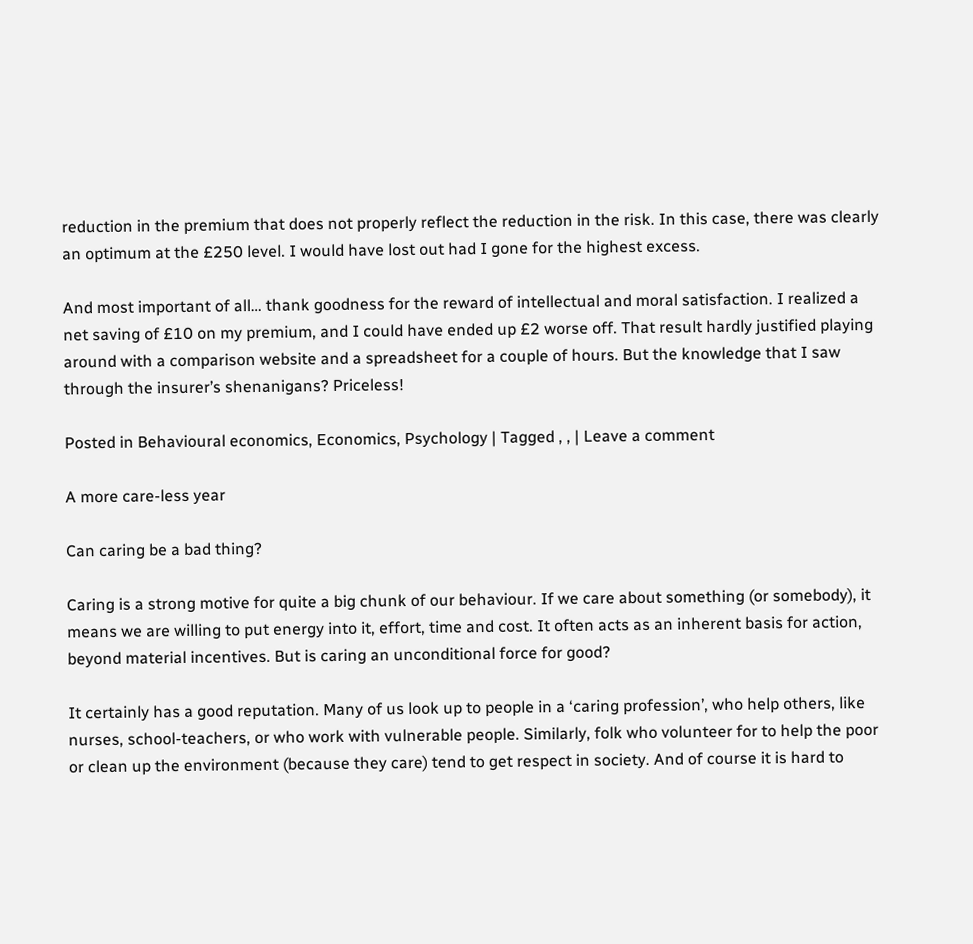reduction in the premium that does not properly reflect the reduction in the risk. In this case, there was clearly an optimum at the £250 level. I would have lost out had I gone for the highest excess.

And most important of all… thank goodness for the reward of intellectual and moral satisfaction. I realized a net saving of £10 on my premium, and I could have ended up £2 worse off. That result hardly justified playing around with a comparison website and a spreadsheet for a couple of hours. But the knowledge that I saw through the insurer’s shenanigans? Priceless!

Posted in Behavioural economics, Economics, Psychology | Tagged , , | Leave a comment

A more care-less year

Can caring be a bad thing?

Caring is a strong motive for quite a big chunk of our behaviour. If we care about something (or somebody), it means we are willing to put energy into it, effort, time and cost. It often acts as an inherent basis for action, beyond material incentives. But is caring an unconditional force for good?

It certainly has a good reputation. Many of us look up to people in a ‘caring profession’, who help others, like nurses, school-teachers, or who work with vulnerable people. Similarly, folk who volunteer for to help the poor or clean up the environment (because they care) tend to get respect in society. And of course it is hard to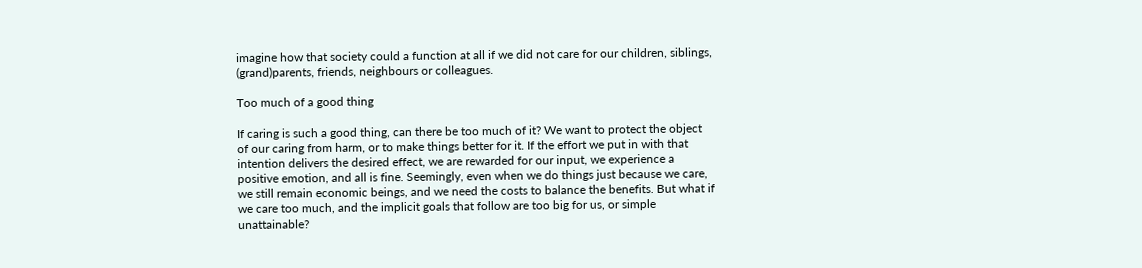imagine how that society could a function at all if we did not care for our children, siblings, (grand)parents, friends, neighbours or colleagues.

Too much of a good thing

If caring is such a good thing, can there be too much of it? We want to protect the object of our caring from harm, or to make things better for it. If the effort we put in with that intention delivers the desired effect, we are rewarded for our input, we experience a positive emotion, and all is fine. Seemingly, even when we do things just because we care, we still remain economic beings, and we need the costs to balance the benefits. But what if we care too much, and the implicit goals that follow are too big for us, or simple unattainable?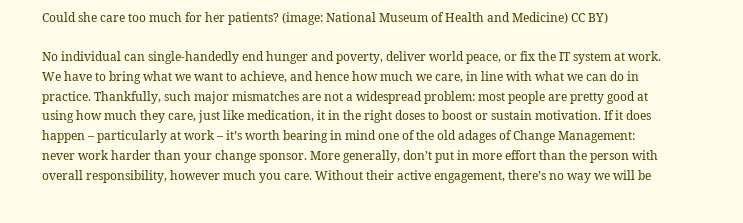Could she care too much for her patients? (image: National Museum of Health and Medicine) CC BY)

No individual can single-handedly end hunger and poverty, deliver world peace, or fix the IT system at work. We have to bring what we want to achieve, and hence how much we care, in line with what we can do in practice. Thankfully, such major mismatches are not a widespread problem: most people are pretty good at using how much they care, just like medication, it in the right doses to boost or sustain motivation. If it does happen – particularly at work – it’s worth bearing in mind one of the old adages of Change Management: never work harder than your change sponsor. More generally, don’t put in more effort than the person with overall responsibility, however much you care. Without their active engagement, there’s no way we will be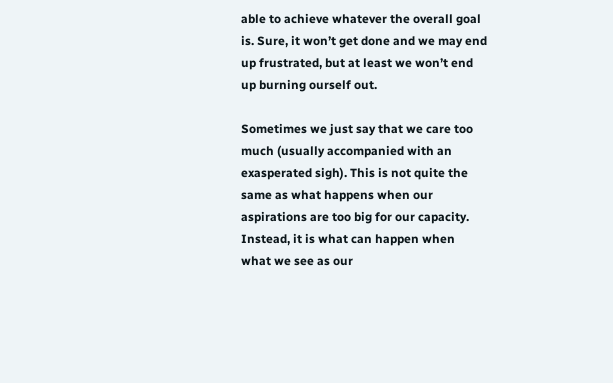able to achieve whatever the overall goal is. Sure, it won’t get done and we may end up frustrated, but at least we won’t end up burning ourself out.

Sometimes we just say that we care too much (usually accompanied with an exasperated sigh). This is not quite the same as what happens when our aspirations are too big for our capacity. Instead, it is what can happen when what we see as our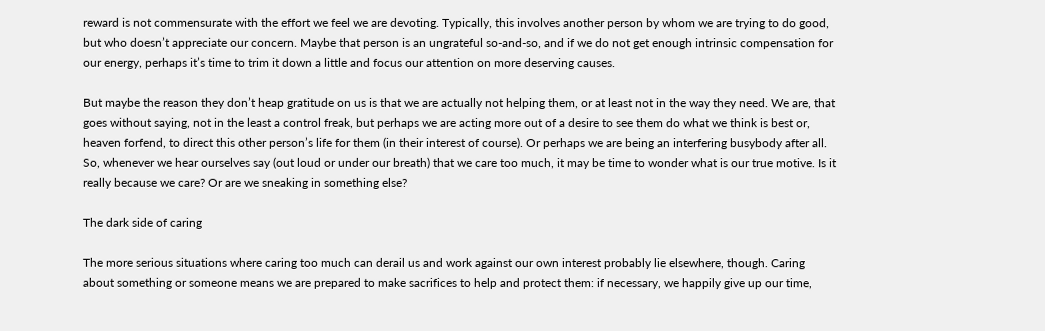reward is not commensurate with the effort we feel we are devoting. Typically, this involves another person by whom we are trying to do good, but who doesn’t appreciate our concern. Maybe that person is an ungrateful so-and-so, and if we do not get enough intrinsic compensation for our energy, perhaps it’s time to trim it down a little and focus our attention on more deserving causes.

But maybe the reason they don’t heap gratitude on us is that we are actually not helping them, or at least not in the way they need. We are, that goes without saying, not in the least a control freak, but perhaps we are acting more out of a desire to see them do what we think is best or, heaven forfend, to direct this other person’s life for them (in their interest of course). Or perhaps we are being an interfering busybody after all. So, whenever we hear ourselves say (out loud or under our breath) that we care too much, it may be time to wonder what is our true motive. Is it really because we care? Or are we sneaking in something else?

The dark side of caring

The more serious situations where caring too much can derail us and work against our own interest probably lie elsewhere, though. Caring about something or someone means we are prepared to make sacrifices to help and protect them: if necessary, we happily give up our time,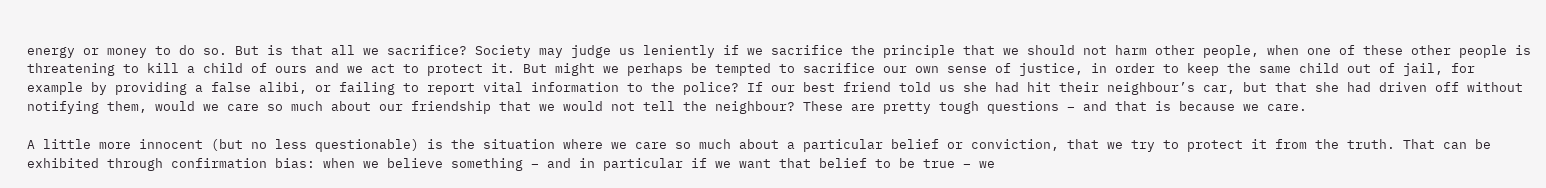energy or money to do so. But is that all we sacrifice? Society may judge us leniently if we sacrifice the principle that we should not harm other people, when one of these other people is threatening to kill a child of ours and we act to protect it. But might we perhaps be tempted to sacrifice our own sense of justice, in order to keep the same child out of jail, for example by providing a false alibi, or failing to report vital information to the police? If our best friend told us she had hit their neighbour’s car, but that she had driven off without notifying them, would we care so much about our friendship that we would not tell the neighbour? These are pretty tough questions – and that is because we care.

A little more innocent (but no less questionable) is the situation where we care so much about a particular belief or conviction, that we try to protect it from the truth. That can be exhibited through confirmation bias: when we believe something – and in particular if we want that belief to be true – we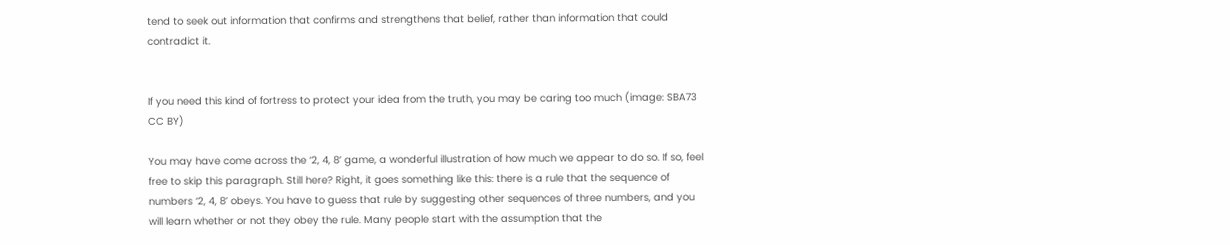tend to seek out information that confirms and strengthens that belief, rather than information that could contradict it.


If you need this kind of fortress to protect your idea from the truth, you may be caring too much (image: SBA73 CC BY)

You may have come across the ‘2, 4, 8’ game, a wonderful illustration of how much we appear to do so. If so, feel free to skip this paragraph. Still here? Right, it goes something like this: there is a rule that the sequence of numbers ‘2, 4, 8’ obeys. You have to guess that rule by suggesting other sequences of three numbers, and you will learn whether or not they obey the rule. Many people start with the assumption that the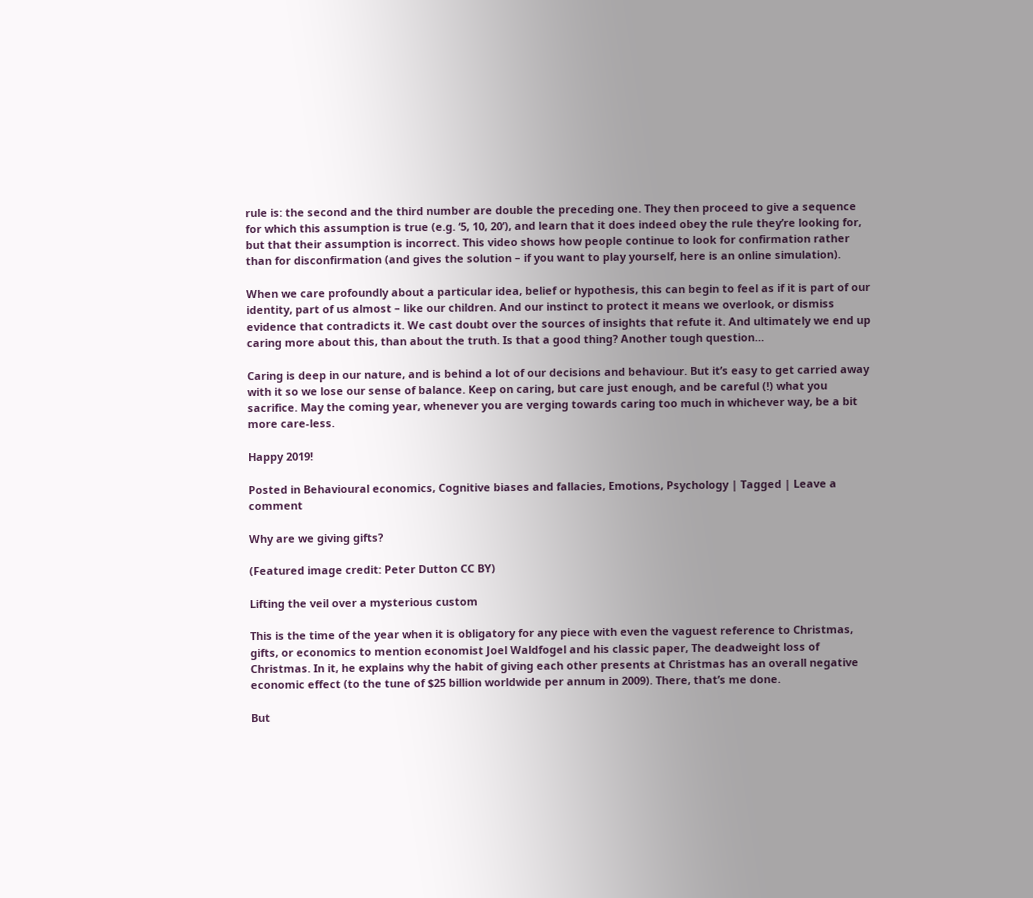rule is: the second and the third number are double the preceding one. They then proceed to give a sequence for which this assumption is true (e.g. ‘5, 10, 20’), and learn that it does indeed obey the rule they’re looking for, but that their assumption is incorrect. This video shows how people continue to look for confirmation rather than for disconfirmation (and gives the solution – if you want to play yourself, here is an online simulation).

When we care profoundly about a particular idea, belief or hypothesis, this can begin to feel as if it is part of our identity, part of us almost – like our children. And our instinct to protect it means we overlook, or dismiss evidence that contradicts it. We cast doubt over the sources of insights that refute it. And ultimately we end up caring more about this, than about the truth. Is that a good thing? Another tough question…

Caring is deep in our nature, and is behind a lot of our decisions and behaviour. But it’s easy to get carried away with it so we lose our sense of balance. Keep on caring, but care just enough, and be careful (!) what you sacrifice. May the coming year, whenever you are verging towards caring too much in whichever way, be a bit more care-less.

Happy 2019!

Posted in Behavioural economics, Cognitive biases and fallacies, Emotions, Psychology | Tagged | Leave a comment

Why are we giving gifts?

(Featured image credit: Peter Dutton CC BY)

Lifting the veil over a mysterious custom

This is the time of the year when it is obligatory for any piece with even the vaguest reference to Christmas, gifts, or economics to mention economist Joel Waldfogel and his classic paper, The deadweight loss of Christmas. In it, he explains why the habit of giving each other presents at Christmas has an overall negative economic effect (to the tune of $25 billion worldwide per annum in 2009). There, that’s me done.

But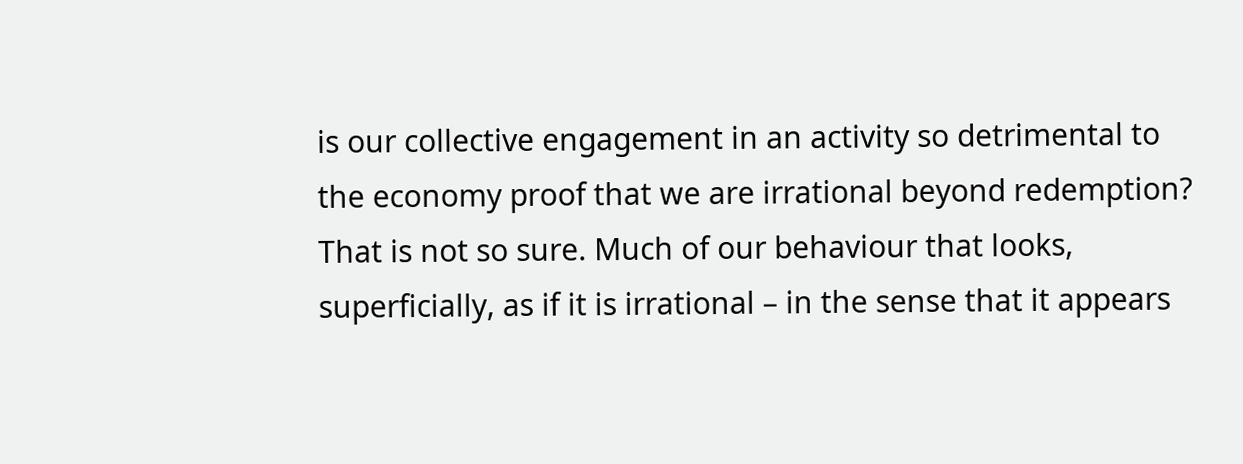is our collective engagement in an activity so detrimental to the economy proof that we are irrational beyond redemption? That is not so sure. Much of our behaviour that looks, superficially, as if it is irrational – in the sense that it appears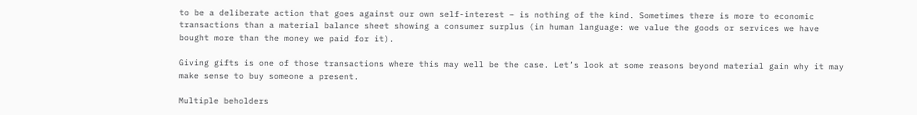to be a deliberate action that goes against our own self-interest – is nothing of the kind. Sometimes there is more to economic transactions than a material balance sheet showing a consumer surplus (in human language: we value the goods or services we have bought more than the money we paid for it).

Giving gifts is one of those transactions where this may well be the case. Let’s look at some reasons beyond material gain why it may make sense to buy someone a present.

Multiple beholders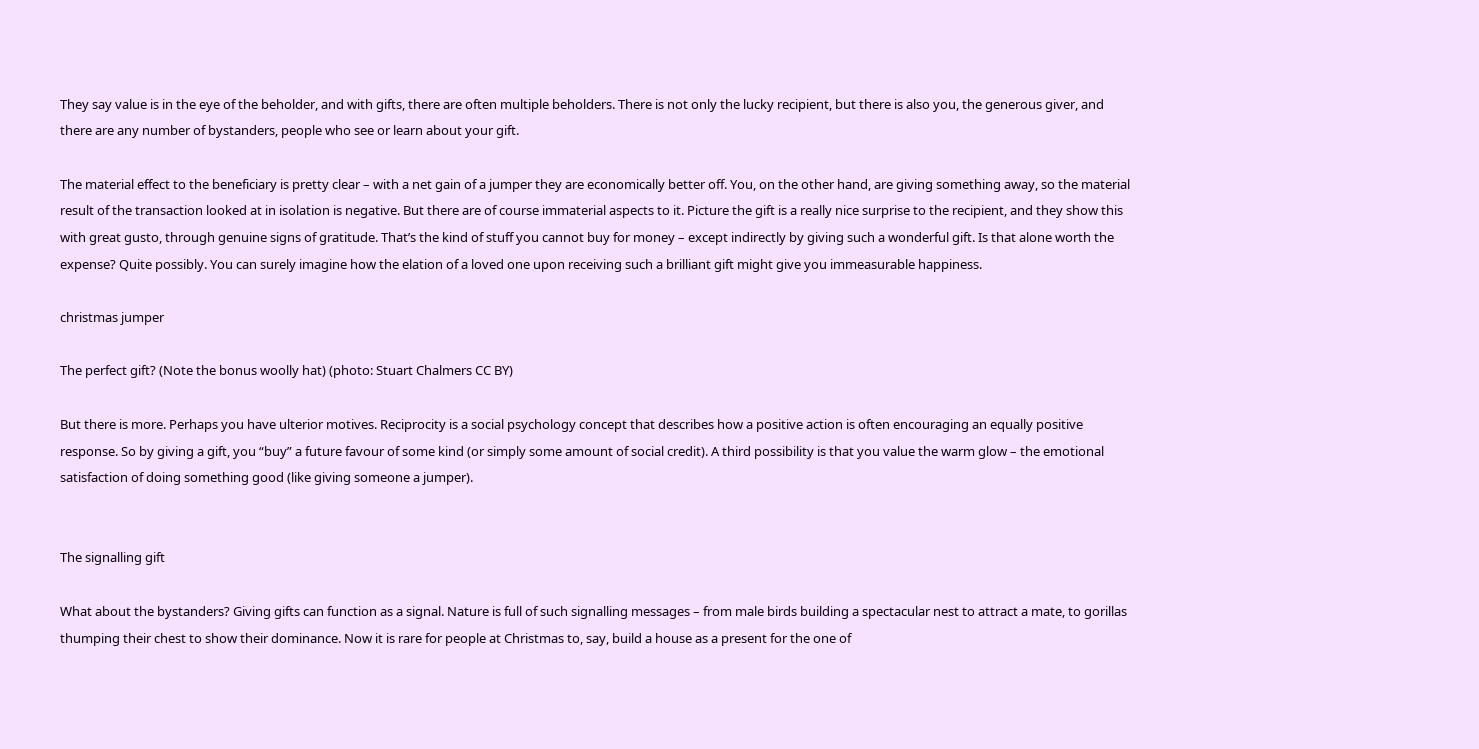They say value is in the eye of the beholder, and with gifts, there are often multiple beholders. There is not only the lucky recipient, but there is also you, the generous giver, and there are any number of bystanders, people who see or learn about your gift.

The material effect to the beneficiary is pretty clear – with a net gain of a jumper they are economically better off. You, on the other hand, are giving something away, so the material result of the transaction looked at in isolation is negative. But there are of course immaterial aspects to it. Picture the gift is a really nice surprise to the recipient, and they show this with great gusto, through genuine signs of gratitude. That’s the kind of stuff you cannot buy for money – except indirectly by giving such a wonderful gift. Is that alone worth the expense? Quite possibly. You can surely imagine how the elation of a loved one upon receiving such a brilliant gift might give you immeasurable happiness.

christmas jumper

The perfect gift? (Note the bonus woolly hat) (photo: Stuart Chalmers CC BY)

But there is more. Perhaps you have ulterior motives. Reciprocity is a social psychology concept that describes how a positive action is often encouraging an equally positive response. So by giving a gift, you “buy” a future favour of some kind (or simply some amount of social credit). A third possibility is that you value the warm glow – the emotional satisfaction of doing something good (like giving someone a jumper).


The signalling gift

What about the bystanders? Giving gifts can function as a signal. Nature is full of such signalling messages – from male birds building a spectacular nest to attract a mate, to gorillas thumping their chest to show their dominance. Now it is rare for people at Christmas to, say, build a house as a present for the one of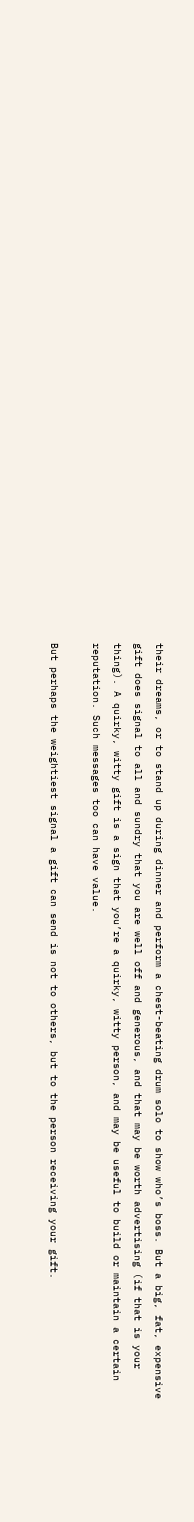their dreams, or to stand up during dinner and perform a chest-beating drum solo to show who’s boss. But a big, fat, expensive gift does signal to all and sundry that you are well off and generous, and that may be worth advertising (if that is your thing). A quirky, witty gift is a sign that you’re a quirky, witty person, and may be useful to build or maintain a certain reputation. Such messages too can have value.

But perhaps the weightiest signal a gift can send is not to others, but to the person receiving your gift.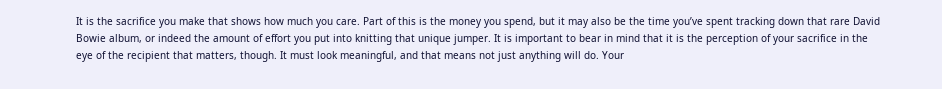It is the sacrifice you make that shows how much you care. Part of this is the money you spend, but it may also be the time you’ve spent tracking down that rare David Bowie album, or indeed the amount of effort you put into knitting that unique jumper. It is important to bear in mind that it is the perception of your sacrifice in the eye of the recipient that matters, though. It must look meaningful, and that means not just anything will do. Your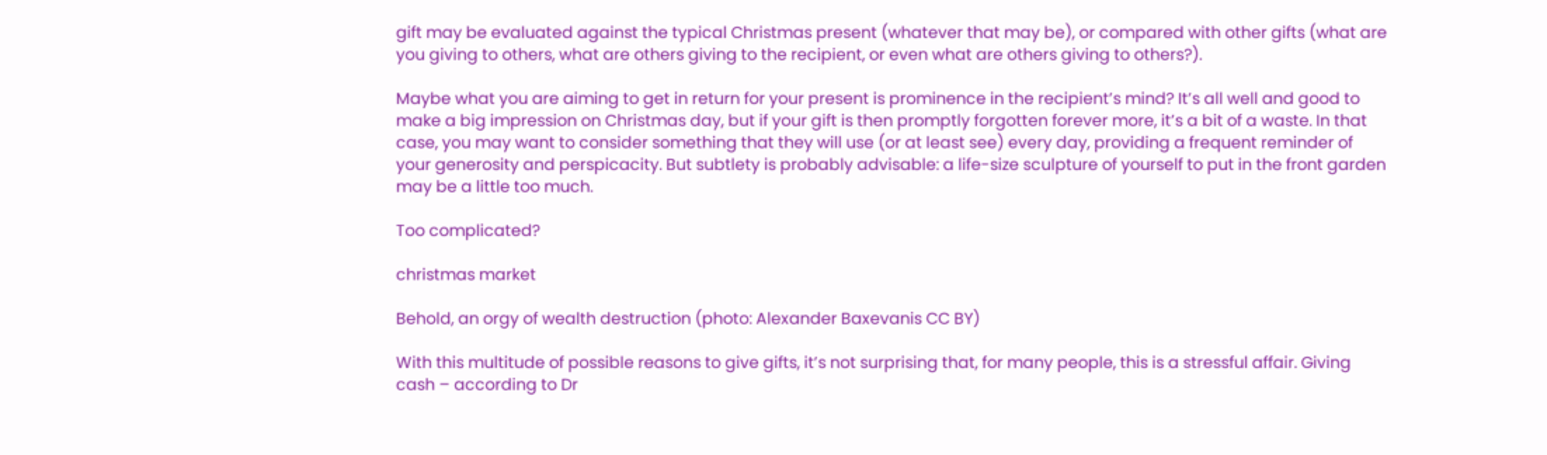gift may be evaluated against the typical Christmas present (whatever that may be), or compared with other gifts (what are you giving to others, what are others giving to the recipient, or even what are others giving to others?).

Maybe what you are aiming to get in return for your present is prominence in the recipient’s mind? It’s all well and good to make a big impression on Christmas day, but if your gift is then promptly forgotten forever more, it’s a bit of a waste. In that case, you may want to consider something that they will use (or at least see) every day, providing a frequent reminder of your generosity and perspicacity. But subtlety is probably advisable: a life-size sculpture of yourself to put in the front garden may be a little too much.

Too complicated?

christmas market

Behold, an orgy of wealth destruction (photo: Alexander Baxevanis CC BY)

With this multitude of possible reasons to give gifts, it’s not surprising that, for many people, this is a stressful affair. Giving cash – according to Dr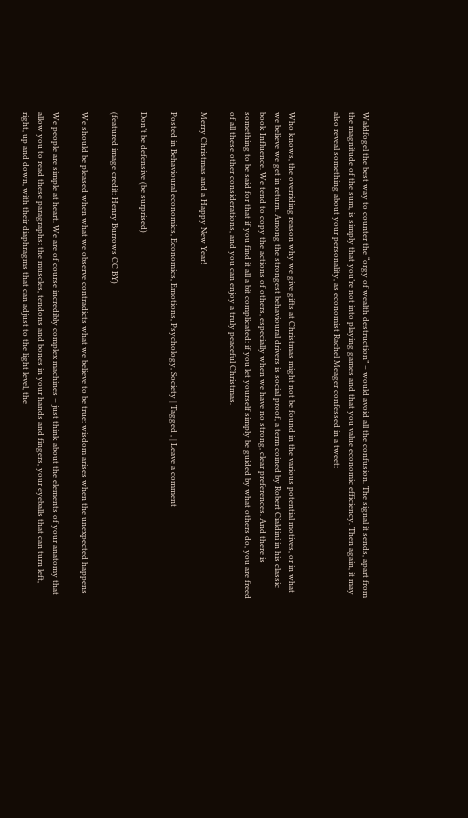Waldfogel the best way to counter the “orgy of wealth destruction” – would avoid all the confusion. The signal it sends, apart from the magnitude of the sum, is simply that you’re not into playing games and that you value economic efficiency. Then again, it may also reveal something about your personality, as economist Rachel Meager confessed in a tweet:


Who knows, the overriding reason why we give gifts at Christmas might not be found in the various potential motives, or in what we believe we get in return. Among the strongest behavioural drivers is social proof, a term coined by Robert Cialdini in his classic book Influence. We tend to copy the actions of others, especially when we have no strong, clear preferences. And there is something to be said for that if you find it all a bit complicated: if you let yourself simply be guided by what others do, you are freed of all these other considerations, and you can enjoy a truly peaceful Christmas.

Merry Christmas and a Happy New Year!

Posted in Behavioural economics, Economics, Emotions, Psychology, Society | Tagged , | Leave a comment

Don’t be defensive (be surprised)

(featured image credit: Henry Burrows CC BY)

We should be pleased when what we observe contradicts what we believe to be true: wisdom arises when the unexpected happens

We people are simple at heart. We are of course incredibly complex machines – just think about the elements of your anatomy that allow you to read these paragraphs: the muscles, tendons and bones in your hands and fingers, your eyeballs that can turn left, right, up and down, with their diaphragms that can adjust to the light level, the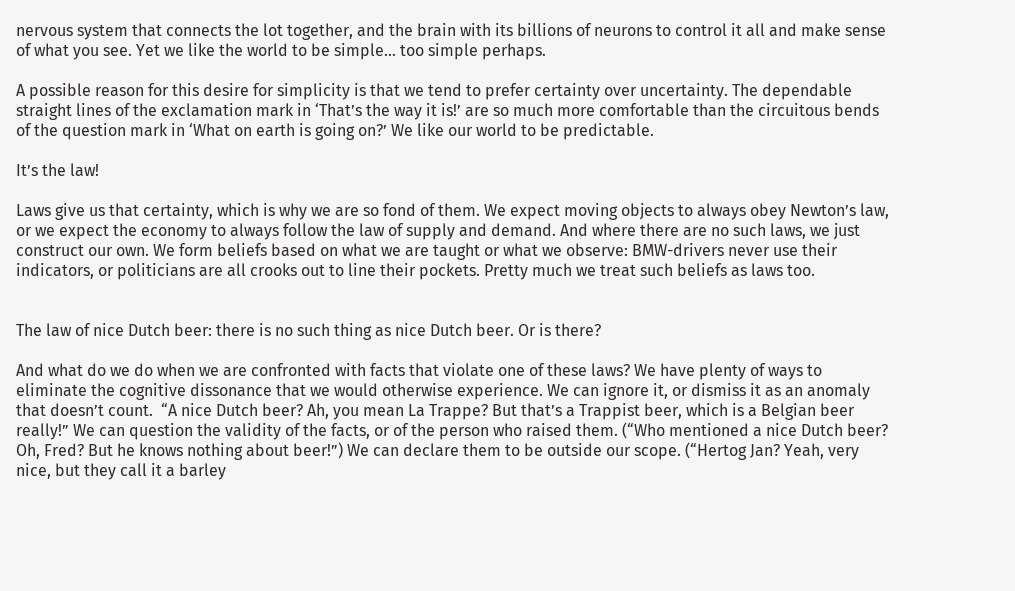nervous system that connects the lot together, and the brain with its billions of neurons to control it all and make sense of what you see. Yet we like the world to be simple… too simple perhaps.

A possible reason for this desire for simplicity is that we tend to prefer certainty over uncertainty. The dependable straight lines of the exclamation mark in ‘That’s the way it is!’ are so much more comfortable than the circuitous bends of the question mark in ‘What on earth is going on?’ We like our world to be predictable.

It’s the law!

Laws give us that certainty, which is why we are so fond of them. We expect moving objects to always obey Newton’s law, or we expect the economy to always follow the law of supply and demand. And where there are no such laws, we just construct our own. We form beliefs based on what we are taught or what we observe: BMW-drivers never use their indicators, or politicians are all crooks out to line their pockets. Pretty much we treat such beliefs as laws too.


The law of nice Dutch beer: there is no such thing as nice Dutch beer. Or is there?

And what do we do when we are confronted with facts that violate one of these laws? We have plenty of ways to eliminate the cognitive dissonance that we would otherwise experience. We can ignore it, or dismiss it as an anomaly that doesn’t count.  “A nice Dutch beer? Ah, you mean La Trappe? But that’s a Trappist beer, which is a Belgian beer really!” We can question the validity of the facts, or of the person who raised them. (“Who mentioned a nice Dutch beer? Oh, Fred? But he knows nothing about beer!”) We can declare them to be outside our scope. (“Hertog Jan? Yeah, very nice, but they call it a barley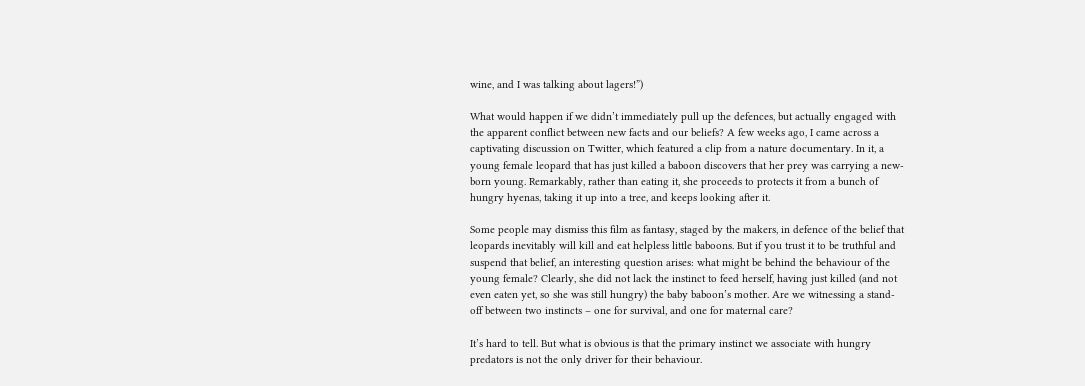wine, and I was talking about lagers!”)

What would happen if we didn’t immediately pull up the defences, but actually engaged with the apparent conflict between new facts and our beliefs? A few weeks ago, I came across a captivating discussion on Twitter, which featured a clip from a nature documentary. In it, a young female leopard that has just killed a baboon discovers that her prey was carrying a new-born young. Remarkably, rather than eating it, she proceeds to protects it from a bunch of hungry hyenas, taking it up into a tree, and keeps looking after it.

Some people may dismiss this film as fantasy, staged by the makers, in defence of the belief that leopards inevitably will kill and eat helpless little baboons. But if you trust it to be truthful and suspend that belief, an interesting question arises: what might be behind the behaviour of the young female? Clearly, she did not lack the instinct to feed herself, having just killed (and not even eaten yet, so she was still hungry) the baby baboon’s mother. Are we witnessing a stand-off between two instincts – one for survival, and one for maternal care?

It’s hard to tell. But what is obvious is that the primary instinct we associate with hungry predators is not the only driver for their behaviour.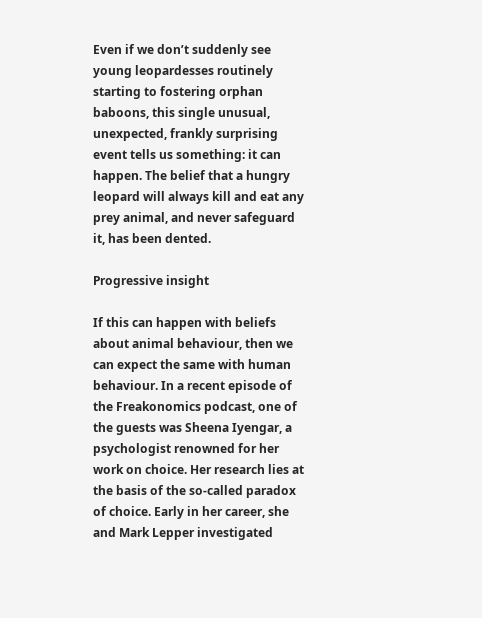Even if we don’t suddenly see young leopardesses routinely starting to fostering orphan baboons, this single unusual, unexpected, frankly surprising event tells us something: it can happen. The belief that a hungry leopard will always kill and eat any prey animal, and never safeguard it, has been dented.

Progressive insight

If this can happen with beliefs about animal behaviour, then we can expect the same with human behaviour. In a recent episode of the Freakonomics podcast, one of the guests was Sheena Iyengar, a psychologist renowned for her work on choice. Her research lies at the basis of the so-called paradox of choice. Early in her career, she and Mark Lepper investigated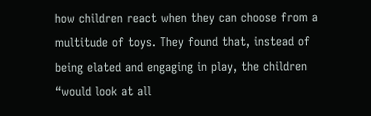how children react when they can choose from a multitude of toys. They found that, instead of being elated and engaging in play, the children “would look at all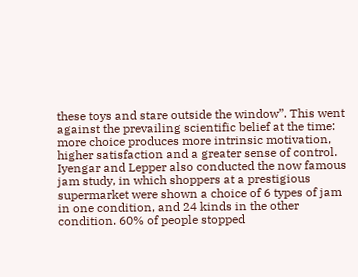these toys and stare outside the window”. This went against the prevailing scientific belief at the time: more choice produces more intrinsic motivation, higher satisfaction and a greater sense of control. Iyengar and Lepper also conducted the now famous jam study, in which shoppers at a prestigious supermarket were shown a choice of 6 types of jam in one condition, and 24 kinds in the other condition. 60% of people stopped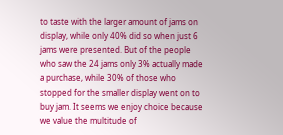to taste with the larger amount of jams on display, while only 40% did so when just 6 jams were presented. But of the people who saw the 24 jams only 3% actually made a purchase, while 30% of those who stopped for the smaller display went on to buy jam. It seems we enjoy choice because we value the multitude of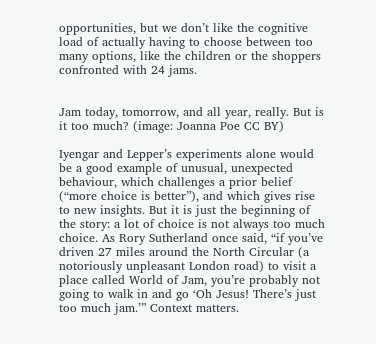opportunities, but we don’t like the cognitive load of actually having to choose between too many options, like the children or the shoppers confronted with 24 jams.


Jam today, tomorrow, and all year, really. But is it too much? (image: Joanna Poe CC BY)

Iyengar and Lepper’s experiments alone would be a good example of unusual, unexpected behaviour, which challenges a prior belief (“more choice is better”), and which gives rise to new insights. But it is just the beginning of the story: a lot of choice is not always too much choice. As Rory Sutherland once said, “if you’ve driven 27 miles around the North Circular (a notoriously unpleasant London road) to visit a place called World of Jam, you’re probably not going to walk in and go ‘Oh Jesus! There’s just too much jam.’” Context matters.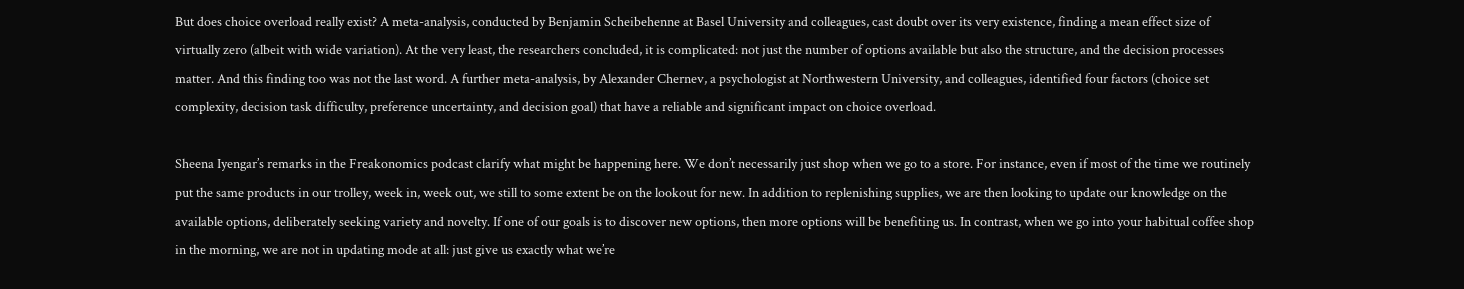But does choice overload really exist? A meta-analysis, conducted by Benjamin Scheibehenne at Basel University and colleagues, cast doubt over its very existence, finding a mean effect size of virtually zero (albeit with wide variation). At the very least, the researchers concluded, it is complicated: not just the number of options available but also the structure, and the decision processes matter. And this finding too was not the last word. A further meta-analysis, by Alexander Chernev, a psychologist at Northwestern University, and colleagues, identified four factors (choice set complexity, decision task difficulty, preference uncertainty, and decision goal) that have a reliable and significant impact on choice overload.

Sheena Iyengar’s remarks in the Freakonomics podcast clarify what might be happening here. We don’t necessarily just shop when we go to a store. For instance, even if most of the time we routinely put the same products in our trolley, week in, week out, we still to some extent be on the lookout for new. In addition to replenishing supplies, we are then looking to update our knowledge on the available options, deliberately seeking variety and novelty. If one of our goals is to discover new options, then more options will be benefiting us. In contrast, when we go into your habitual coffee shop in the morning, we are not in updating mode at all: just give us exactly what we’re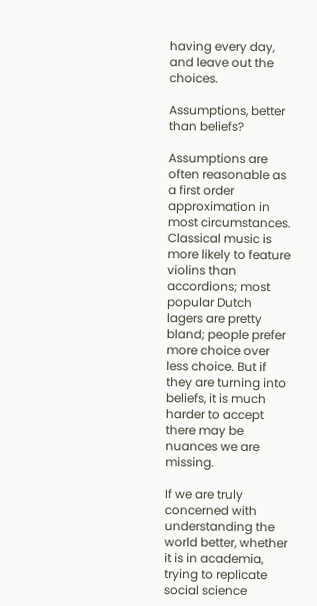having every day, and leave out the choices.

Assumptions, better than beliefs?

Assumptions are often reasonable as a first order approximation in most circumstances. Classical music is more likely to feature violins than accordions; most popular Dutch lagers are pretty bland; people prefer more choice over less choice. But if they are turning into beliefs, it is much harder to accept there may be nuances we are missing.

If we are truly concerned with understanding the world better, whether it is in academia, trying to replicate social science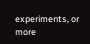experiments, or more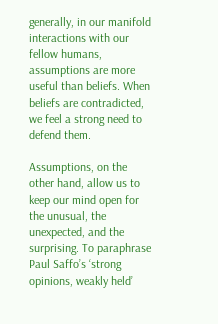generally, in our manifold interactions with our fellow humans, assumptions are more useful than beliefs. When beliefs are contradicted, we feel a strong need to defend them.

Assumptions, on the other hand, allow us to keep our mind open for the unusual, the unexpected, and the surprising. To paraphrase Paul Saffo’s ‘strong opinions, weakly held’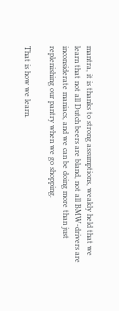mantra, it is thanks to strong assumptions, weakly held that we learn that not all Dutch beers are bland, not all BMW-drivers are inconsiderate maniacs, and we can be doing more than just replenishing our pantry when we go shopping.

That is how we learn.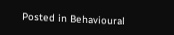Posted in Behavioural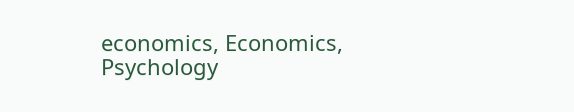economics, Economics, Psychology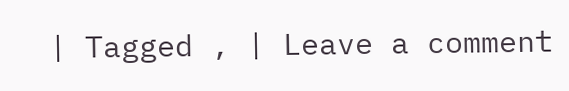| Tagged , | Leave a comment